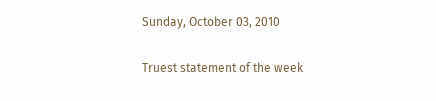Sunday, October 03, 2010

Truest statement of the week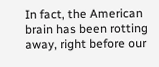In fact, the American brain has been rotting away, right before our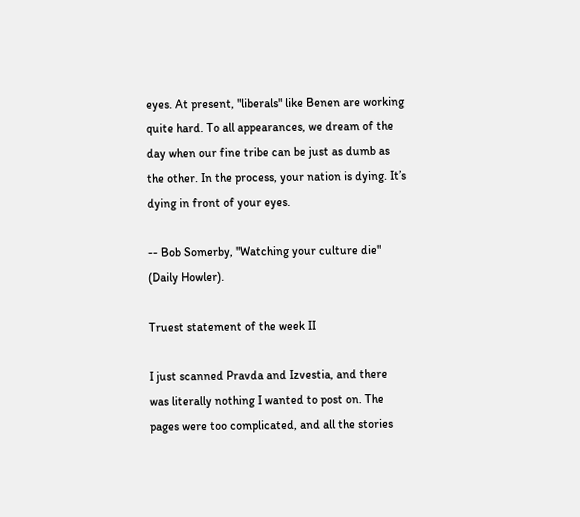eyes. At present, "liberals" like Benen are working quite hard. To all appearances, we dream of the day when our fine tribe can be just as dumb as the other. In the process, your nation is dying. It’s dying in front of your eyes.

-- Bob Somerby, "Watching your culture die" (Daily Howler).

Truest statement of the week II

I just scanned Pravda and Izvestia, and there was literally nothing I wanted to post on. The pages were too complicated, and all the stories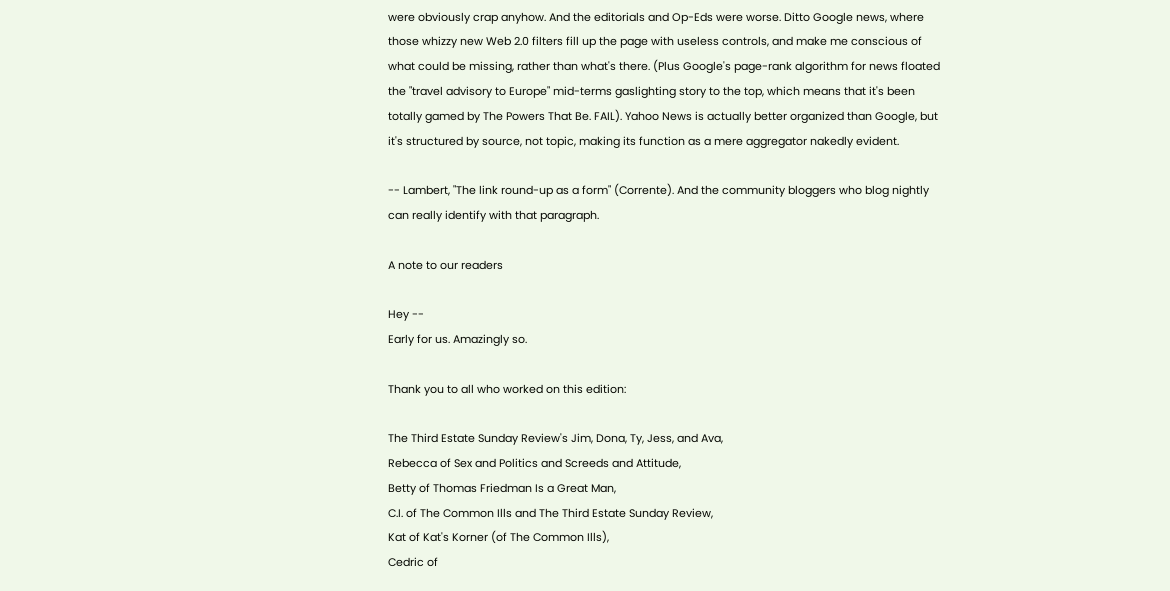were obviously crap anyhow. And the editorials and Op-Eds were worse. Ditto Google news, where those whizzy new Web 2.0 filters fill up the page with useless controls, and make me conscious of what could be missing, rather than what's there. (Plus Google's page-rank algorithm for news floated the "travel advisory to Europe" mid-terms gaslighting story to the top, which means that it's been totally gamed by The Powers That Be. FAIL). Yahoo News is actually better organized than Google, but it's structured by source, not topic, making its function as a mere aggregator nakedly evident.

-- Lambert, "The link round-up as a form" (Corrente). And the community bloggers who blog nightly can really identify with that paragraph.

A note to our readers

Hey --
Early for us. Amazingly so.

Thank you to all who worked on this edition:

The Third Estate Sunday Review's Jim, Dona, Ty, Jess, and Ava,
Rebecca of Sex and Politics and Screeds and Attitude,
Betty of Thomas Friedman Is a Great Man,
C.I. of The Common Ills and The Third Estate Sunday Review,
Kat of Kat's Korner (of The Common Ills),
Cedric of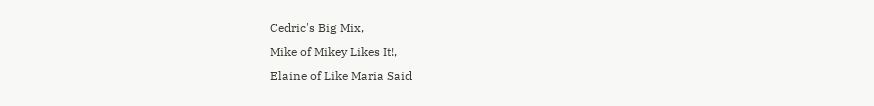Cedric's Big Mix,
Mike of Mikey Likes It!,
Elaine of Like Maria Said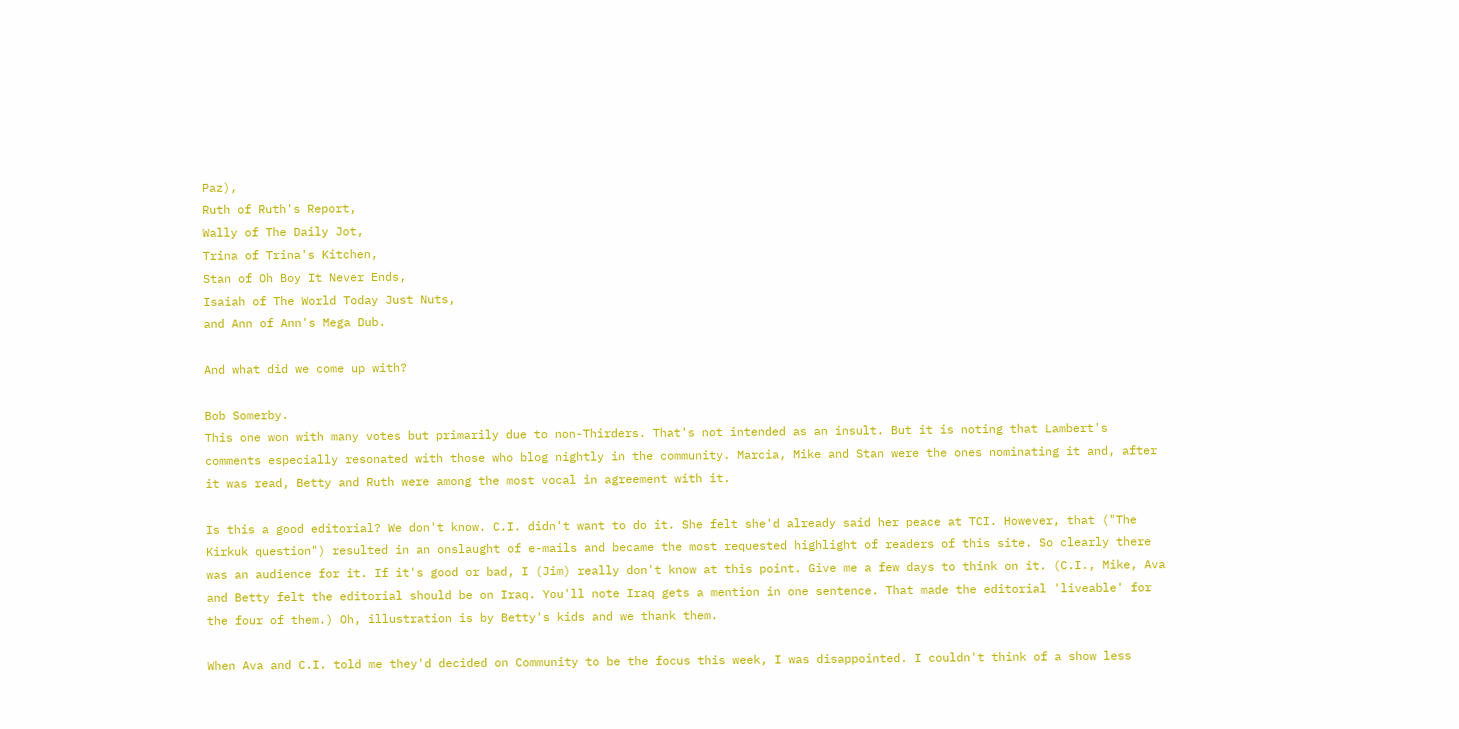Paz),
Ruth of Ruth's Report,
Wally of The Daily Jot,
Trina of Trina's Kitchen,
Stan of Oh Boy It Never Ends,
Isaiah of The World Today Just Nuts,
and Ann of Ann's Mega Dub.

And what did we come up with?

Bob Somerby.
This one won with many votes but primarily due to non-Thirders. That's not intended as an insult. But it is noting that Lambert's comments especially resonated with those who blog nightly in the community. Marcia, Mike and Stan were the ones nominating it and, after it was read, Betty and Ruth were among the most vocal in agreement with it.

Is this a good editorial? We don't know. C.I. didn't want to do it. She felt she'd already said her peace at TCI. However, that ("The Kirkuk question") resulted in an onslaught of e-mails and became the most requested highlight of readers of this site. So clearly there was an audience for it. If it's good or bad, I (Jim) really don't know at this point. Give me a few days to think on it. (C.I., Mike, Ava and Betty felt the editorial should be on Iraq. You'll note Iraq gets a mention in one sentence. That made the editorial 'liveable' for the four of them.) Oh, illustration is by Betty's kids and we thank them.

When Ava and C.I. told me they'd decided on Community to be the focus this week, I was disappointed. I couldn't think of a show less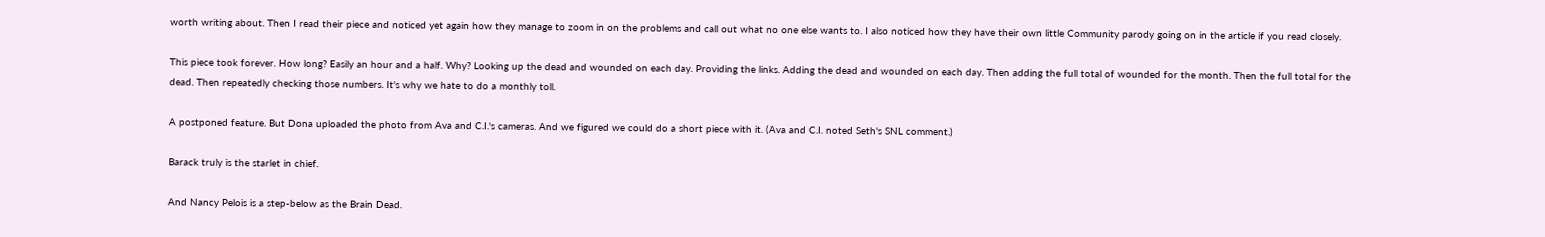worth writing about. Then I read their piece and noticed yet again how they manage to zoom in on the problems and call out what no one else wants to. I also noticed how they have their own little Community parody going on in the article if you read closely.

This piece took forever. How long? Easily an hour and a half. Why? Looking up the dead and wounded on each day. Providing the links. Adding the dead and wounded on each day. Then adding the full total of wounded for the month. Then the full total for the dead. Then repeatedly checking those numbers. It's why we hate to do a monthly toll.

A postponed feature. But Dona uploaded the photo from Ava and C.I.'s cameras. And we figured we could do a short piece with it. (Ava and C.I. noted Seth's SNL comment.)

Barack truly is the starlet in chief.

And Nancy Pelois is a step-below as the Brain Dead.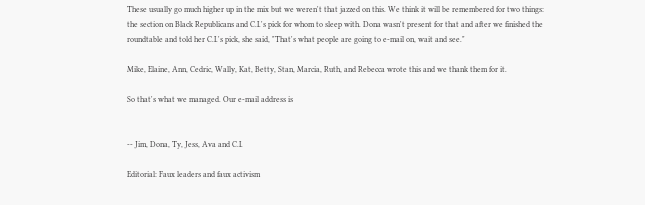These usually go much higher up in the mix but we weren't that jazzed on this. We think it will be remembered for two things: the section on Black Republicans and C.I.'s pick for whom to sleep with. Dona wasn't present for that and after we finished the roundtable and told her C.I.'s pick, she said, "That's what people are going to e-mail on, wait and see."

Mike, Elaine, Ann, Cedric, Wally, Kat, Betty, Stan, Marcia, Ruth, and Rebecca wrote this and we thank them for it.

So that's what we managed. Our e-mail address is


-- Jim, Dona, Ty, Jess, Ava and C.I.

Editorial: Faux leaders and faux activism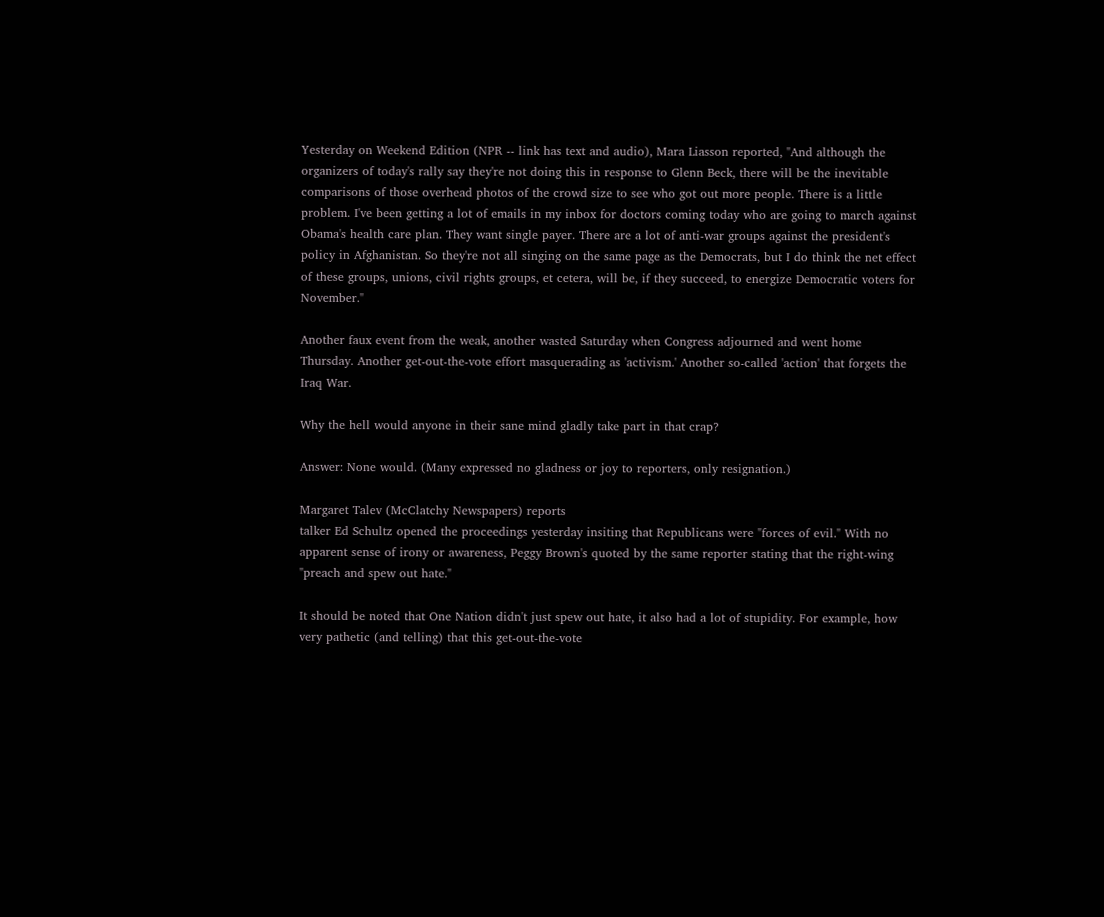Yesterday on Weekend Edition (NPR -- link has text and audio), Mara Liasson reported, "And although the organizers of today's rally say they're not doing this in response to Glenn Beck, there will be the inevitable comparisons of those overhead photos of the crowd size to see who got out more people. There is a little problem. I've been getting a lot of emails in my inbox for doctors coming today who are going to march against Obama's health care plan. They want single payer. There are a lot of anti-war groups against the president's policy in Afghanistan. So they're not all singing on the same page as the Democrats, but I do think the net effect of these groups, unions, civil rights groups, et cetera, will be, if they succeed, to energize Democratic voters for November."

Another faux event from the weak, another wasted Saturday when Congress adjourned and went home Thursday. Another get-out-the-vote effort masquerading as 'activism.' Another so-called 'action' that forgets the Iraq War.

Why the hell would anyone in their sane mind gladly take part in that crap?

Answer: None would. (Many expressed no gladness or joy to reporters, only resignation.)

Margaret Talev (McClatchy Newspapers) reports
talker Ed Schultz opened the proceedings yesterday insiting that Republicans were "forces of evil." With no apparent sense of irony or awareness, Peggy Brown's quoted by the same reporter stating that the right-wing "preach and spew out hate."

It should be noted that One Nation didn't just spew out hate, it also had a lot of stupidity. For example, how very pathetic (and telling) that this get-out-the-vote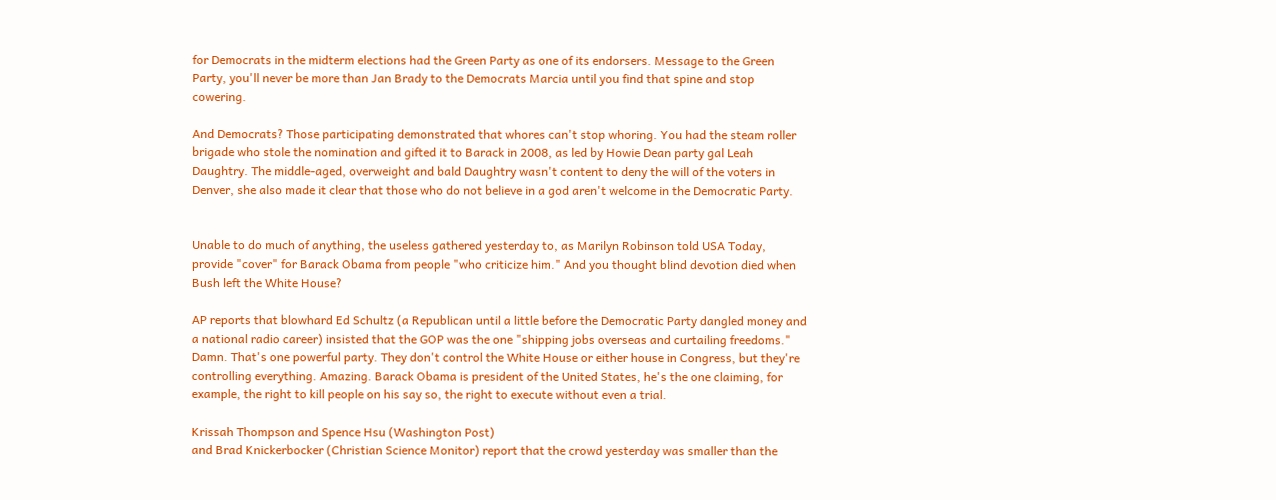for Democrats in the midterm elections had the Green Party as one of its endorsers. Message to the Green Party, you'll never be more than Jan Brady to the Democrats Marcia until you find that spine and stop cowering.

And Democrats? Those participating demonstrated that whores can't stop whoring. You had the steam roller brigade who stole the nomination and gifted it to Barack in 2008, as led by Howie Dean party gal Leah Daughtry. The middle-aged, overweight and bald Daughtry wasn't content to deny the will of the voters in Denver, she also made it clear that those who do not believe in a god aren't welcome in the Democratic Party.


Unable to do much of anything, the useless gathered yesterday to, as Marilyn Robinson told USA Today, provide "cover" for Barack Obama from people "who criticize him." And you thought blind devotion died when Bush left the White House?

AP reports that blowhard Ed Schultz (a Republican until a little before the Democratic Party dangled money and a national radio career) insisted that the GOP was the one "shipping jobs overseas and curtailing freedoms." Damn. That's one powerful party. They don't control the White House or either house in Congress, but they're controlling everything. Amazing. Barack Obama is president of the United States, he's the one claiming, for example, the right to kill people on his say so, the right to execute without even a trial.

Krissah Thompson and Spence Hsu (Washington Post)
and Brad Knickerbocker (Christian Science Monitor) report that the crowd yesterday was smaller than the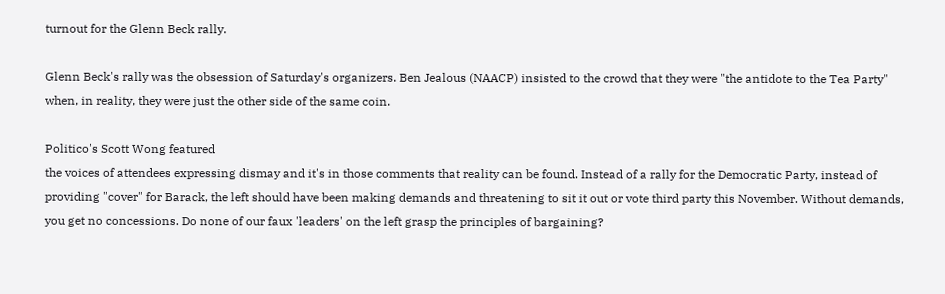turnout for the Glenn Beck rally.

Glenn Beck's rally was the obsession of Saturday's organizers. Ben Jealous (NAACP) insisted to the crowd that they were "the antidote to the Tea Party" when, in reality, they were just the other side of the same coin.

Politico's Scott Wong featured
the voices of attendees expressing dismay and it's in those comments that reality can be found. Instead of a rally for the Democratic Party, instead of providing "cover" for Barack, the left should have been making demands and threatening to sit it out or vote third party this November. Without demands, you get no concessions. Do none of our faux 'leaders' on the left grasp the principles of bargaining?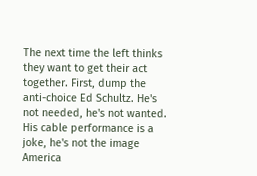The next time the left thinks they want to get their act together. First, dump the anti-choice Ed Schultz. He's not needed, he's not wanted. His cable performance is a joke, he's not the image America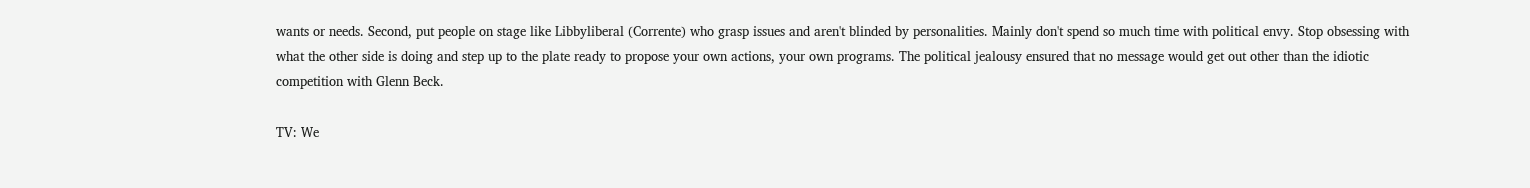wants or needs. Second, put people on stage like Libbyliberal (Corrente) who grasp issues and aren't blinded by personalities. Mainly don't spend so much time with political envy. Stop obsessing with what the other side is doing and step up to the plate ready to propose your own actions, your own programs. The political jealousy ensured that no message would get out other than the idiotic competition with Glenn Beck.

TV: We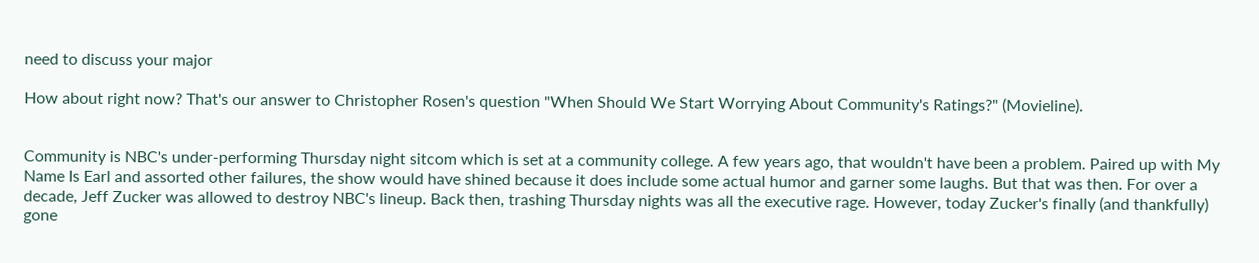need to discuss your major

How about right now? That's our answer to Christopher Rosen's question "When Should We Start Worrying About Community's Ratings?" (Movieline).


Community is NBC's under-performing Thursday night sitcom which is set at a community college. A few years ago, that wouldn't have been a problem. Paired up with My Name Is Earl and assorted other failures, the show would have shined because it does include some actual humor and garner some laughs. But that was then. For over a decade, Jeff Zucker was allowed to destroy NBC's lineup. Back then, trashing Thursday nights was all the executive rage. However, today Zucker's finally (and thankfully) gone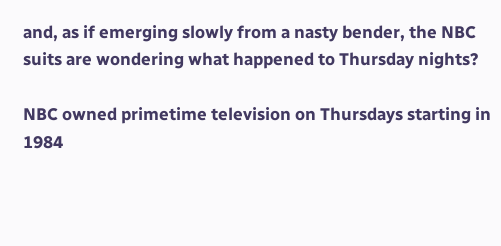and, as if emerging slowly from a nasty bender, the NBC suits are wondering what happened to Thursday nights?

NBC owned primetime television on Thursdays starting in 1984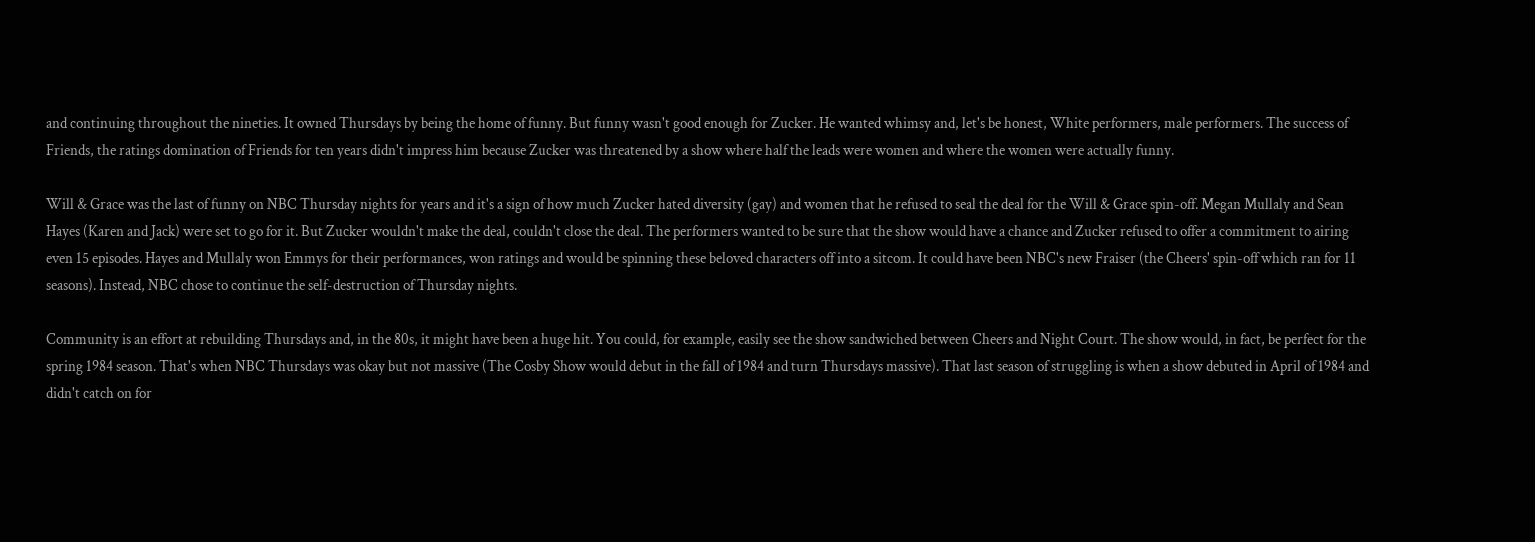and continuing throughout the nineties. It owned Thursdays by being the home of funny. But funny wasn't good enough for Zucker. He wanted whimsy and, let's be honest, White performers, male performers. The success of Friends, the ratings domination of Friends for ten years didn't impress him because Zucker was threatened by a show where half the leads were women and where the women were actually funny.

Will & Grace was the last of funny on NBC Thursday nights for years and it's a sign of how much Zucker hated diversity (gay) and women that he refused to seal the deal for the Will & Grace spin-off. Megan Mullaly and Sean Hayes (Karen and Jack) were set to go for it. But Zucker wouldn't make the deal, couldn't close the deal. The performers wanted to be sure that the show would have a chance and Zucker refused to offer a commitment to airing even 15 episodes. Hayes and Mullaly won Emmys for their performances, won ratings and would be spinning these beloved characters off into a sitcom. It could have been NBC's new Fraiser (the Cheers' spin-off which ran for 11 seasons). Instead, NBC chose to continue the self-destruction of Thursday nights.

Community is an effort at rebuilding Thursdays and, in the 80s, it might have been a huge hit. You could, for example, easily see the show sandwiched between Cheers and Night Court. The show would, in fact, be perfect for the spring 1984 season. That's when NBC Thursdays was okay but not massive (The Cosby Show would debut in the fall of 1984 and turn Thursdays massive). That last season of struggling is when a show debuted in April of 1984 and didn't catch on for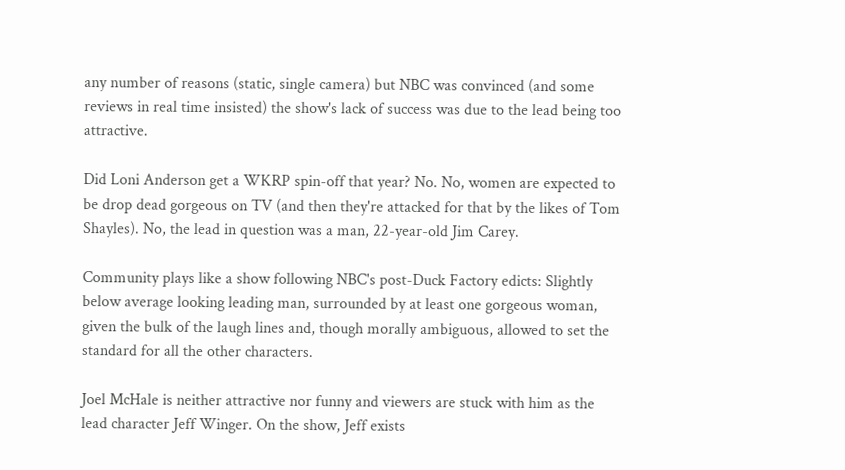any number of reasons (static, single camera) but NBC was convinced (and some reviews in real time insisted) the show's lack of success was due to the lead being too attractive.

Did Loni Anderson get a WKRP spin-off that year? No. No, women are expected to be drop dead gorgeous on TV (and then they're attacked for that by the likes of Tom Shayles). No, the lead in question was a man, 22-year-old Jim Carey.

Community plays like a show following NBC's post-Duck Factory edicts: Slightly below average looking leading man, surrounded by at least one gorgeous woman, given the bulk of the laugh lines and, though morally ambiguous, allowed to set the standard for all the other characters.

Joel McHale is neither attractive nor funny and viewers are stuck with him as the lead character Jeff Winger. On the show, Jeff exists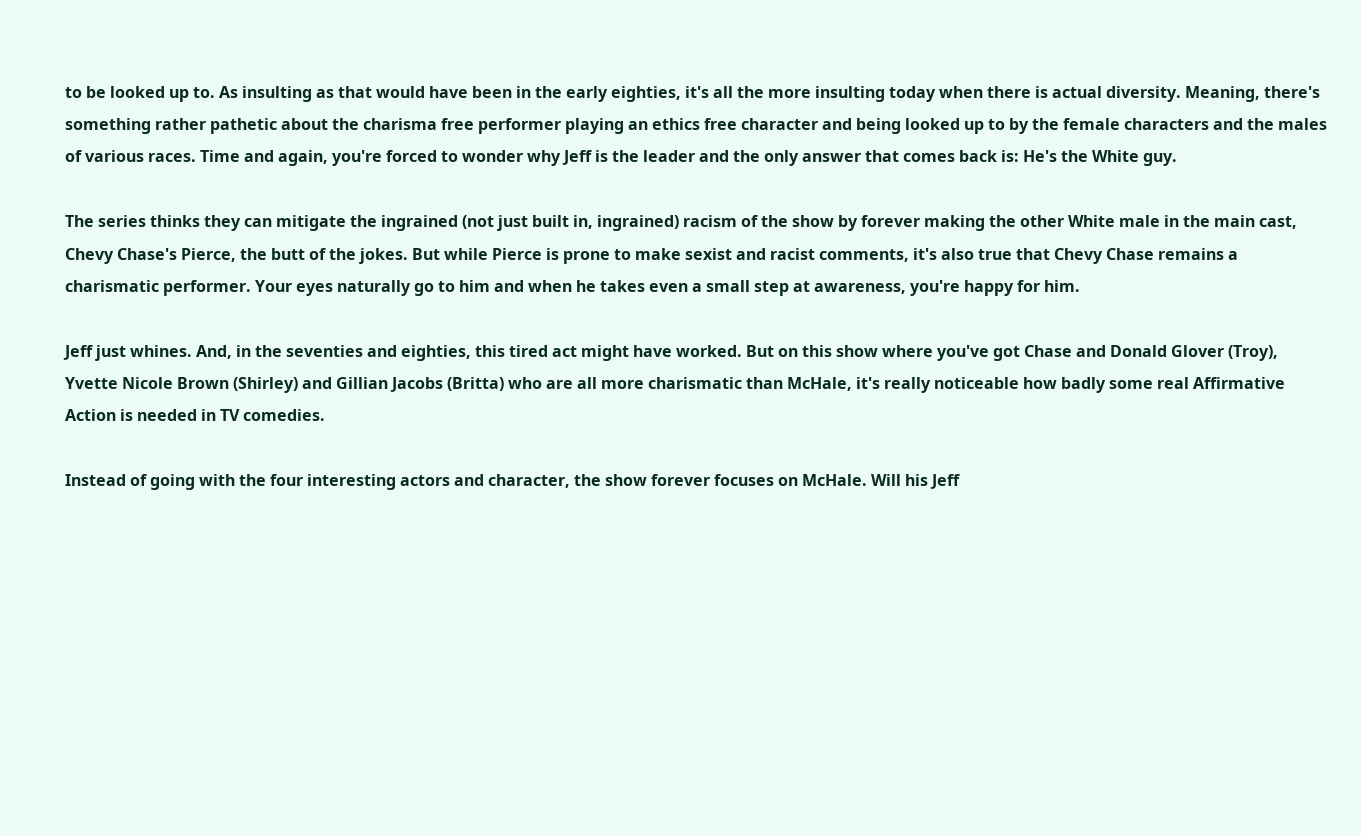to be looked up to. As insulting as that would have been in the early eighties, it's all the more insulting today when there is actual diversity. Meaning, there's something rather pathetic about the charisma free performer playing an ethics free character and being looked up to by the female characters and the males of various races. Time and again, you're forced to wonder why Jeff is the leader and the only answer that comes back is: He's the White guy.

The series thinks they can mitigate the ingrained (not just built in, ingrained) racism of the show by forever making the other White male in the main cast, Chevy Chase's Pierce, the butt of the jokes. But while Pierce is prone to make sexist and racist comments, it's also true that Chevy Chase remains a charismatic performer. Your eyes naturally go to him and when he takes even a small step at awareness, you're happy for him.

Jeff just whines. And, in the seventies and eighties, this tired act might have worked. But on this show where you've got Chase and Donald Glover (Troy), Yvette Nicole Brown (Shirley) and Gillian Jacobs (Britta) who are all more charismatic than McHale, it's really noticeable how badly some real Affirmative Action is needed in TV comedies.

Instead of going with the four interesting actors and character, the show forever focuses on McHale. Will his Jeff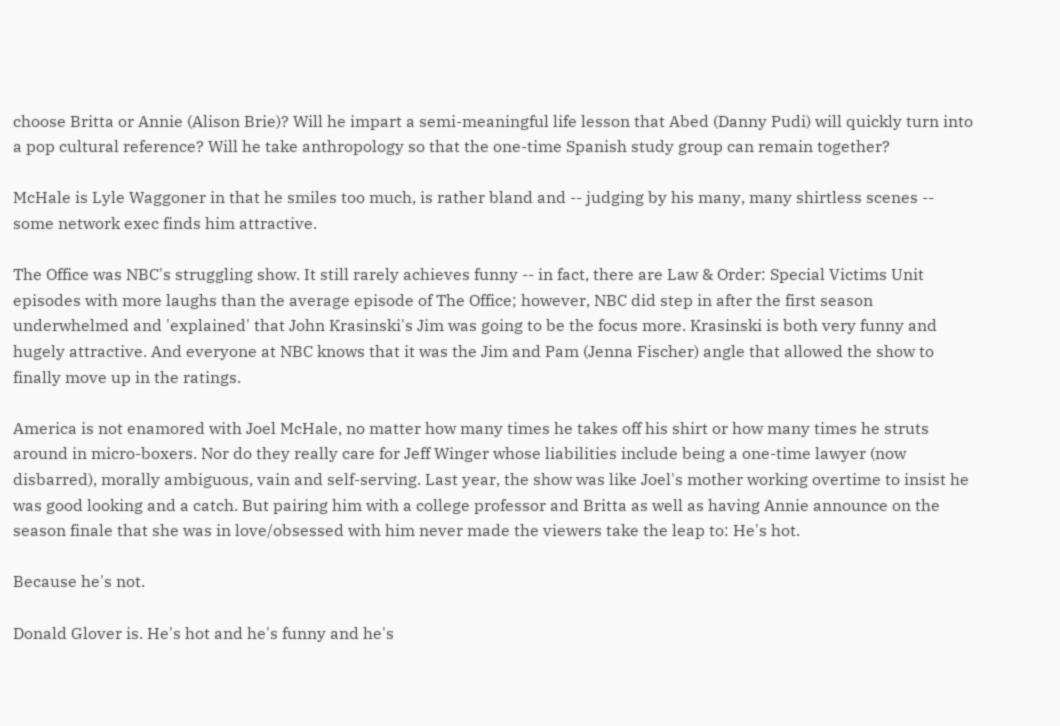choose Britta or Annie (Alison Brie)? Will he impart a semi-meaningful life lesson that Abed (Danny Pudi) will quickly turn into a pop cultural reference? Will he take anthropology so that the one-time Spanish study group can remain together?

McHale is Lyle Waggoner in that he smiles too much, is rather bland and -- judging by his many, many shirtless scenes -- some network exec finds him attractive.

The Office was NBC's struggling show. It still rarely achieves funny -- in fact, there are Law & Order: Special Victims Unit episodes with more laughs than the average episode of The Office; however, NBC did step in after the first season underwhelmed and 'explained' that John Krasinski's Jim was going to be the focus more. Krasinski is both very funny and hugely attractive. And everyone at NBC knows that it was the Jim and Pam (Jenna Fischer) angle that allowed the show to finally move up in the ratings.

America is not enamored with Joel McHale, no matter how many times he takes off his shirt or how many times he struts around in micro-boxers. Nor do they really care for Jeff Winger whose liabilities include being a one-time lawyer (now disbarred), morally ambiguous, vain and self-serving. Last year, the show was like Joel's mother working overtime to insist he was good looking and a catch. But pairing him with a college professor and Britta as well as having Annie announce on the season finale that she was in love/obsessed with him never made the viewers take the leap to: He's hot.

Because he's not.

Donald Glover is. He's hot and he's funny and he's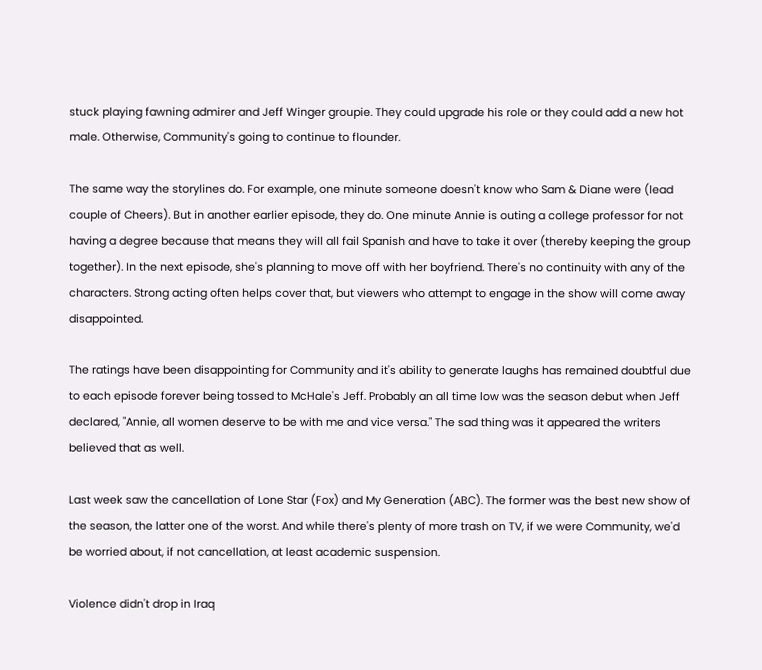stuck playing fawning admirer and Jeff Winger groupie. They could upgrade his role or they could add a new hot male. Otherwise, Community's going to continue to flounder.

The same way the storylines do. For example, one minute someone doesn't know who Sam & Diane were (lead couple of Cheers). But in another earlier episode, they do. One minute Annie is outing a college professor for not having a degree because that means they will all fail Spanish and have to take it over (thereby keeping the group together). In the next episode, she's planning to move off with her boyfriend. There's no continuity with any of the characters. Strong acting often helps cover that, but viewers who attempt to engage in the show will come away disappointed.

The ratings have been disappointing for Community and it's ability to generate laughs has remained doubtful due to each episode forever being tossed to McHale's Jeff. Probably an all time low was the season debut when Jeff declared, "Annie, all women deserve to be with me and vice versa." The sad thing was it appeared the writers believed that as well.

Last week saw the cancellation of Lone Star (Fox) and My Generation (ABC). The former was the best new show of the season, the latter one of the worst. And while there's plenty of more trash on TV, if we were Community, we'd be worried about, if not cancellation, at least academic suspension.

Violence didn't drop in Iraq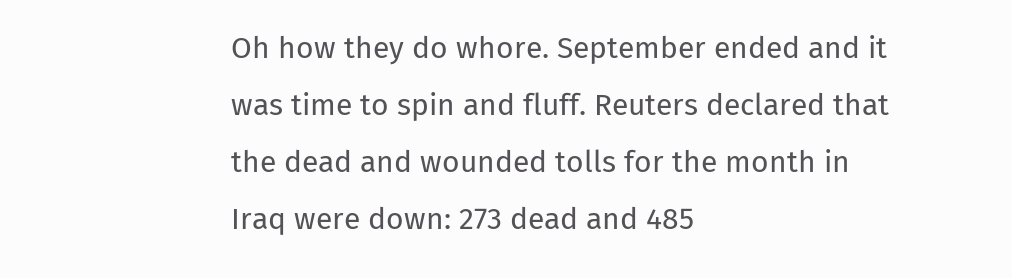Oh how they do whore. September ended and it was time to spin and fluff. Reuters declared that the dead and wounded tolls for the month in Iraq were down: 273 dead and 485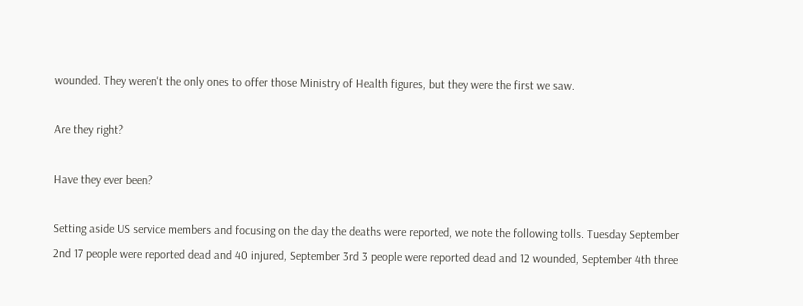wounded. They weren't the only ones to offer those Ministry of Health figures, but they were the first we saw.

Are they right?

Have they ever been?

Setting aside US service members and focusing on the day the deaths were reported, we note the following tolls. Tuesday September 2nd 17 people were reported dead and 40 injured, September 3rd 3 people were reported dead and 12 wounded, September 4th three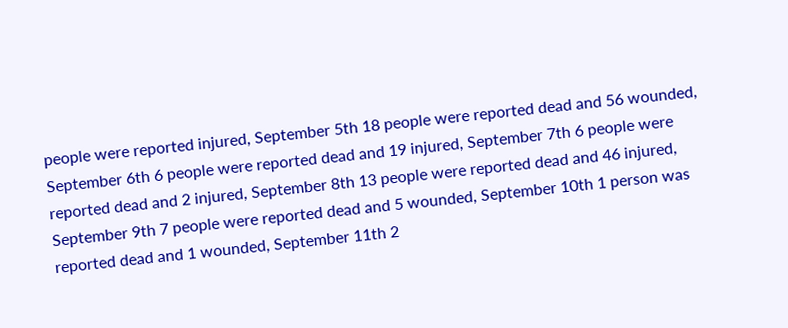people were reported injured, September 5th 18 people were reported dead and 56 wounded, September 6th 6 people were reported dead and 19 injured, September 7th 6 people were reported dead and 2 injured, September 8th 13 people were reported dead and 46 injured, September 9th 7 people were reported dead and 5 wounded, September 10th 1 person was reported dead and 1 wounded, September 11th 2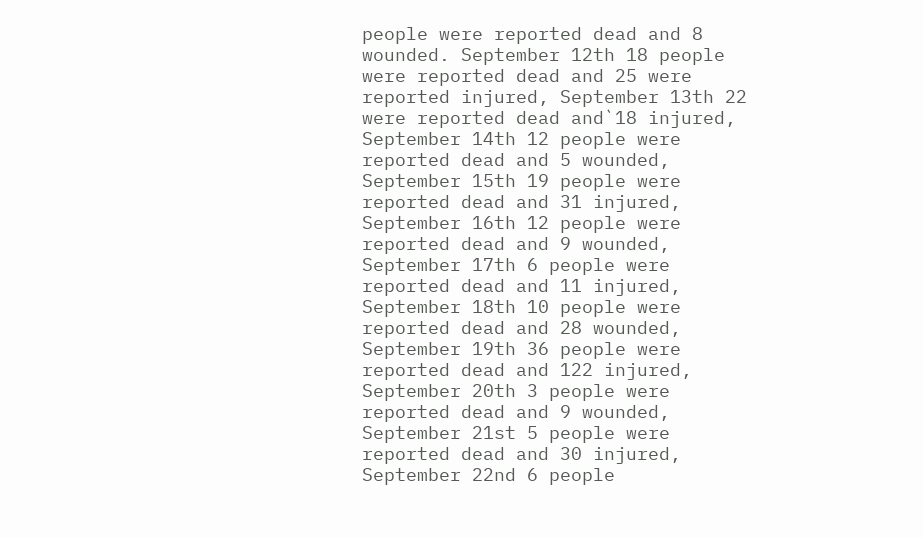people were reported dead and 8 wounded. September 12th 18 people were reported dead and 25 were reported injured, September 13th 22 were reported dead and`18 injured, September 14th 12 people were reported dead and 5 wounded, September 15th 19 people were reported dead and 31 injured, September 16th 12 people were reported dead and 9 wounded, September 17th 6 people were reported dead and 11 injured, September 18th 10 people were reported dead and 28 wounded, September 19th 36 people were reported dead and 122 injured, September 20th 3 people were reported dead and 9 wounded, September 21st 5 people were reported dead and 30 injured, September 22nd 6 people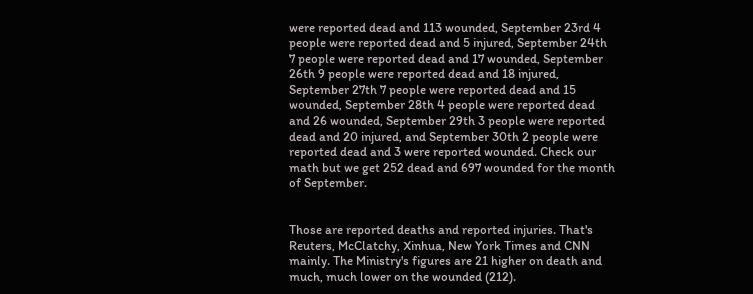were reported dead and 113 wounded, September 23rd 4 people were reported dead and 5 injured, September 24th 7 people were reported dead and 17 wounded, September 26th 9 people were reported dead and 18 injured, September 27th 7 people were reported dead and 15 wounded, September 28th 4 people were reported dead and 26 wounded, September 29th 3 people were reported dead and 20 injured, and September 30th 2 people were reported dead and 3 were reported wounded. Check our math but we get 252 dead and 697 wounded for the month of September.


Those are reported deaths and reported injuries. That's Reuters, McClatchy, Xinhua, New York Times and CNN mainly. The Ministry's figures are 21 higher on death and much, much lower on the wounded (212).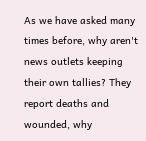As we have asked many times before, why aren't news outlets keeping their own tallies? They report deaths and wounded, why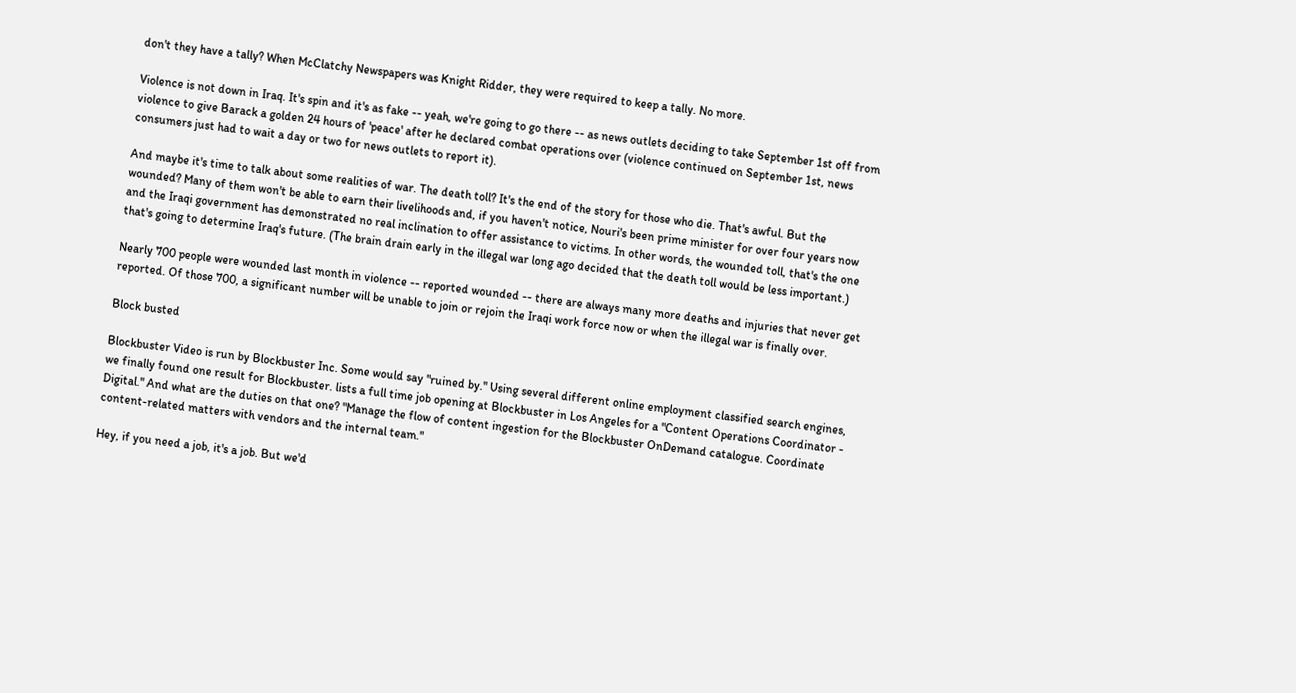don't they have a tally? When McClatchy Newspapers was Knight Ridder, they were required to keep a tally. No more.

Violence is not down in Iraq. It's spin and it's as fake -- yeah, we're going to go there -- as news outlets deciding to take September 1st off from violence to give Barack a golden 24 hours of 'peace' after he declared combat operations over (violence continued on September 1st, news consumers just had to wait a day or two for news outlets to report it).

And maybe it's time to talk about some realities of war. The death toll? It's the end of the story for those who die. That's awful. But the wounded? Many of them won't be able to earn their livelihoods and, if you haven't notice, Nouri's been prime minister for over four years now and the Iraqi government has demonstrated no real inclination to offer assistance to victims. In other words, the wounded toll, that's the one that's going to determine Iraq's future. (The brain drain early in the illegal war long ago decided that the death toll would be less important.)

Nearly 700 people were wounded last month in violence -- reported wounded -- there are always many more deaths and injuries that never get reported. Of those 700, a significant number will be unable to join or rejoin the Iraqi work force now or when the illegal war is finally over.

Block busted

Blockbuster Video is run by Blockbuster Inc. Some would say "ruined by." Using several different online employment classified search engines, we finally found one result for Blockbuster. lists a full time job opening at Blockbuster in Los Angeles for a "Content Operations Coordinator - Digital." And what are the duties on that one? "Manage the flow of content ingestion for the Blockbuster OnDemand catalogue. Coordinate content-related matters with vendors and the internal team."

Hey, if you need a job, it's a job. But we'd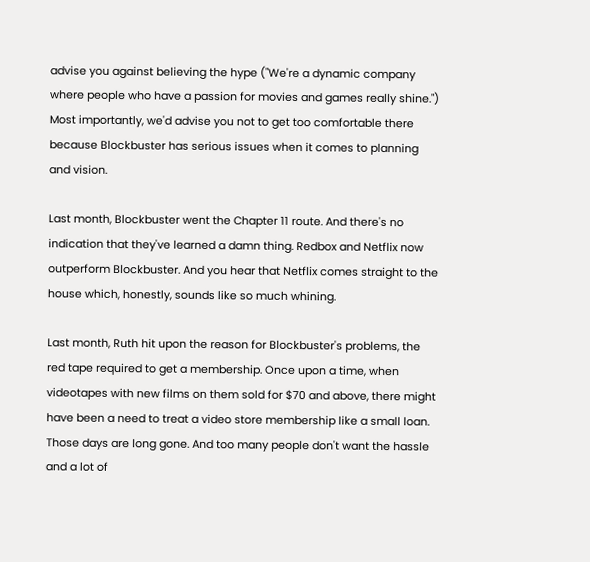advise you against believing the hype ("We're a dynamic company where people who have a passion for movies and games really shine.") Most importantly, we'd advise you not to get too comfortable there because Blockbuster has serious issues when it comes to planning and vision.

Last month, Blockbuster went the Chapter 11 route. And there's no indication that they've learned a damn thing. Redbox and Netflix now outperform Blockbuster. And you hear that Netflix comes straight to the house which, honestly, sounds like so much whining.

Last month, Ruth hit upon the reason for Blockbuster's problems, the red tape required to get a membership. Once upon a time, when videotapes with new films on them sold for $70 and above, there might have been a need to treat a video store membership like a small loan. Those days are long gone. And too many people don't want the hassle and a lot of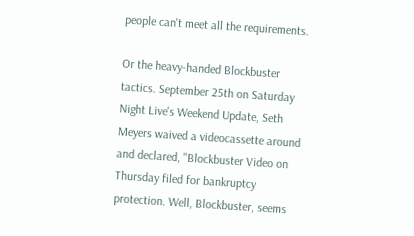people can't meet all the requirements.

Or the heavy-handed Blockbuster tactics. September 25th on Saturday Night Live's Weekend Update, Seth Meyers waived a videocassette around and declared, "Blockbuster Video on Thursday filed for bankruptcy protection. Well, Blockbuster, seems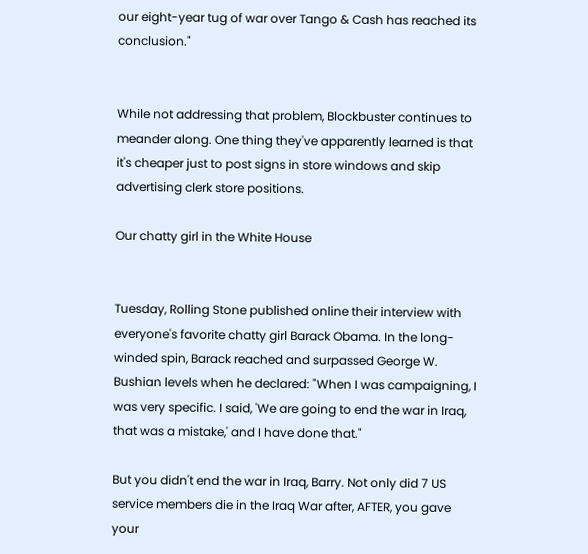our eight-year tug of war over Tango & Cash has reached its conclusion."


While not addressing that problem, Blockbuster continues to meander along. One thing they've apparently learned is that it's cheaper just to post signs in store windows and skip advertising clerk store positions.

Our chatty girl in the White House


Tuesday, Rolling Stone published online their interview with everyone's favorite chatty girl Barack Obama. In the long-winded spin, Barack reached and surpassed George W. Bushian levels when he declared: "When I was campaigning, I was very specific. I said, 'We are going to end the war in Iraq, that was a mistake,' and I have done that."

But you didn't end the war in Iraq, Barry. Not only did 7 US service members die in the Iraq War after, AFTER, you gave your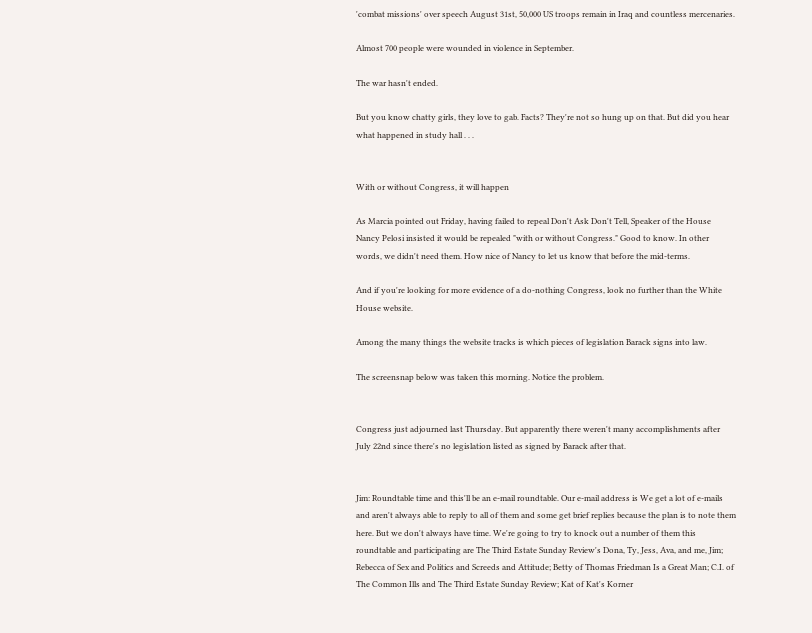'combat missions' over speech August 31st, 50,000 US troops remain in Iraq and countless mercenaries.

Almost 700 people were wounded in violence in September.

The war hasn't ended.

But you know chatty girls, they love to gab. Facts? They're not so hung up on that. But did you hear what happened in study hall . . .


With or without Congress, it will happen

As Marcia pointed out Friday, having failed to repeal Don't Ask Don't Tell, Speaker of the House Nancy Pelosi insisted it would be repealed "with or without Congress." Good to know. In other words, we didn't need them. How nice of Nancy to let us know that before the mid-terms.

And if you're looking for more evidence of a do-nothing Congress, look no further than the White House website.

Among the many things the website tracks is which pieces of legislation Barack signs into law.

The screensnap below was taken this morning. Notice the problem.


Congress just adjourned last Thursday. But apparently there weren't many accomplishments after July 22nd since there's no legislation listed as signed by Barack after that.


Jim: Roundtable time and this'll be an e-mail roundtable. Our e-mail address is We get a lot of e-mails and aren't always able to reply to all of them and some get brief replies because the plan is to note them here. But we don't always have time. We're going to try to knock out a number of them this roundtable and participating are The Third Estate Sunday Review's Dona, Ty, Jess, Ava, and me, Jim; Rebecca of Sex and Politics and Screeds and Attitude; Betty of Thomas Friedman Is a Great Man; C.I. of The Common Ills and The Third Estate Sunday Review; Kat of Kat's Korner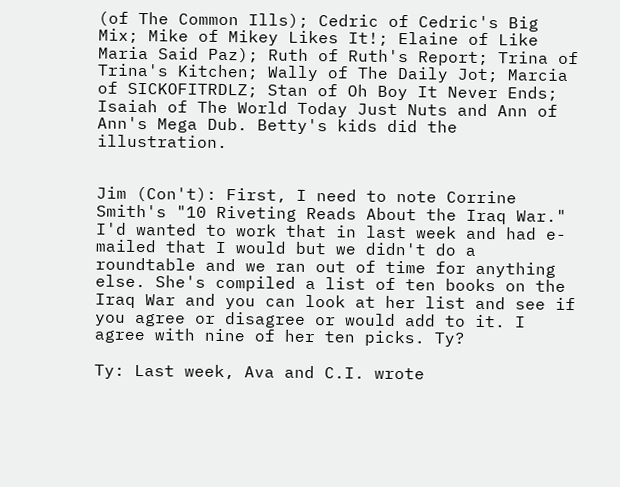(of The Common Ills); Cedric of Cedric's Big Mix; Mike of Mikey Likes It!; Elaine of Like Maria Said Paz); Ruth of Ruth's Report; Trina of Trina's Kitchen; Wally of The Daily Jot; Marcia of SICKOFITRDLZ; Stan of Oh Boy It Never Ends; Isaiah of The World Today Just Nuts and Ann of Ann's Mega Dub. Betty's kids did the illustration.


Jim (Con't): First, I need to note Corrine Smith's "10 Riveting Reads About the Iraq War." I'd wanted to work that in last week and had e-mailed that I would but we didn't do a roundtable and we ran out of time for anything else. She's compiled a list of ten books on the Iraq War and you can look at her list and see if you agree or disagree or would add to it. I agree with nine of her ten picks. Ty?

Ty: Last week, Ava and C.I. wrote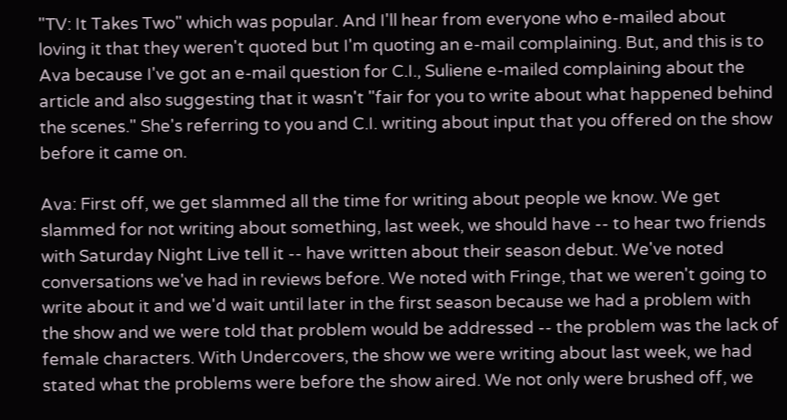"TV: It Takes Two" which was popular. And I'll hear from everyone who e-mailed about loving it that they weren't quoted but I'm quoting an e-mail complaining. But, and this is to Ava because I've got an e-mail question for C.I., Suliene e-mailed complaining about the article and also suggesting that it wasn't "fair for you to write about what happened behind the scenes." She's referring to you and C.I. writing about input that you offered on the show before it came on.

Ava: First off, we get slammed all the time for writing about people we know. We get slammed for not writing about something, last week, we should have -- to hear two friends with Saturday Night Live tell it -- have written about their season debut. We've noted conversations we've had in reviews before. We noted with Fringe, that we weren't going to write about it and we'd wait until later in the first season because we had a problem with the show and we were told that problem would be addressed -- the problem was the lack of female characters. With Undercovers, the show we were writing about last week, we had stated what the problems were before the show aired. We not only were brushed off, we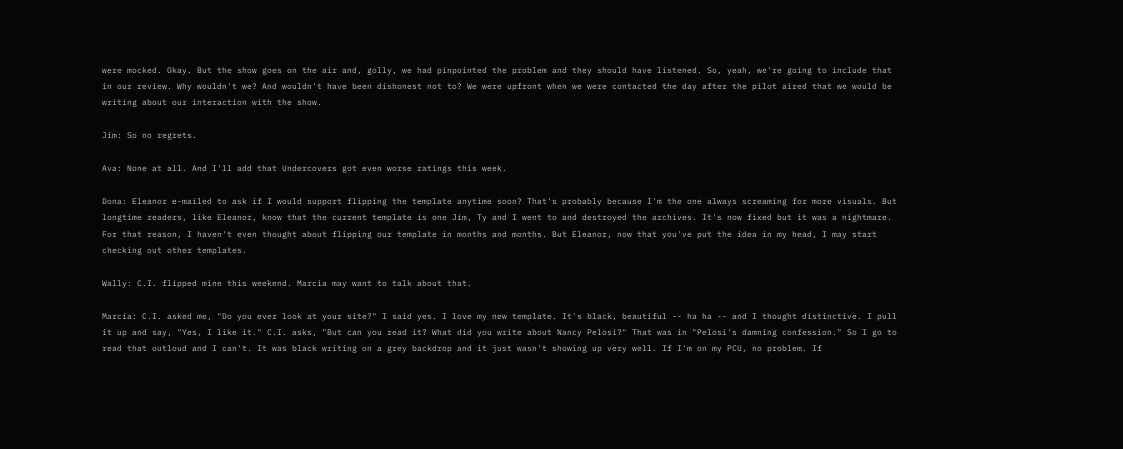were mocked. Okay. But the show goes on the air and, golly, we had pinpointed the problem and they should have listened. So, yeah, we're going to include that in our review. Why wouldn't we? And wouldn't have been dishonest not to? We were upfront when we were contacted the day after the pilot aired that we would be writing about our interaction with the show.

Jim: So no regrets.

Ava: None at all. And I'll add that Undercovers got even worse ratings this week.

Dona: Eleanor e-mailed to ask if I would support flipping the template anytime soon? That's probably because I'm the one always screaming for more visuals. But longtime readers, like Eleanor, know that the current template is one Jim, Ty and I went to and destroyed the archives. It's now fixed but it was a nightmare. For that reason, I haven't even thought about flipping our template in months and months. But Eleanor, now that you've put the idea in my head, I may start checking out other templates.

Wally: C.I. flipped mine this weekend. Marcia may want to talk about that.

Marcia: C.I. asked me, "Do you ever look at your site?" I said yes. I love my new template. It's black, beautiful -- ha ha -- and I thought distinctive. I pull it up and say, "Yes, I like it." C.I. asks, "But can you read it? What did you write about Nancy Pelosi?" That was in "Pelosi's damning confession." So I go to read that outloud and I can't. It was black writing on a grey backdrop and it just wasn't showing up very well. If I'm on my PCU, no problem. If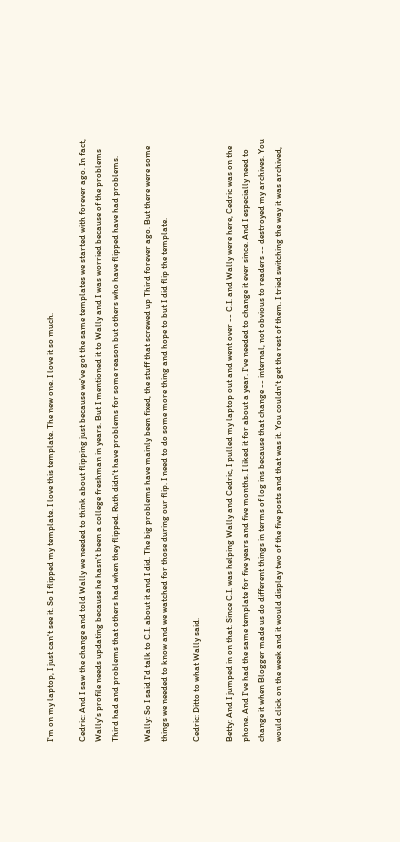I'm on my laptop, I just can't see it. So I flipped my template. I love this template. The new one. I love it so much.

Cedric: And I saw the change and told Wally we needed to think about flipping just because we've got the same templates we started with forever ago. In fact, Wally's profile needs updating because he hasn't been a college freshman in years. But I mentioned it to Wally and I was worried because of the problems Third had and problems that others had when they flipped. Ruth didn't have problems for some reason but others who have flipped have had problems.

Wally: So I said I'd talk to C.I. about it and I did. The big problems have mainly been fixed, the stuff that screwed up Third forever ago. But there were some things we needed to know and we watched for those during our flip. I need to do some more thing and hope to but I did flip the template.

Cedric: Ditto to what Wally said.

Betty: And I jumped in on that. Since C.I. was helping Wally and Cedric, I pulled my laptop out and went over -- C.I. and Wally were here, Cedric was on the phone. And I've had the same template for five years and five months. I liked it for about a year. I've needed to change it ever since. And I especially need to change it when Blogger made us do different things in terms of log ins because that change -- internal, not obvious to readers -- destroyed my archives. You would click on the week and it would display two of the five posts and that was it. You couldn't get the rest of them. I tried switching the way it was archived,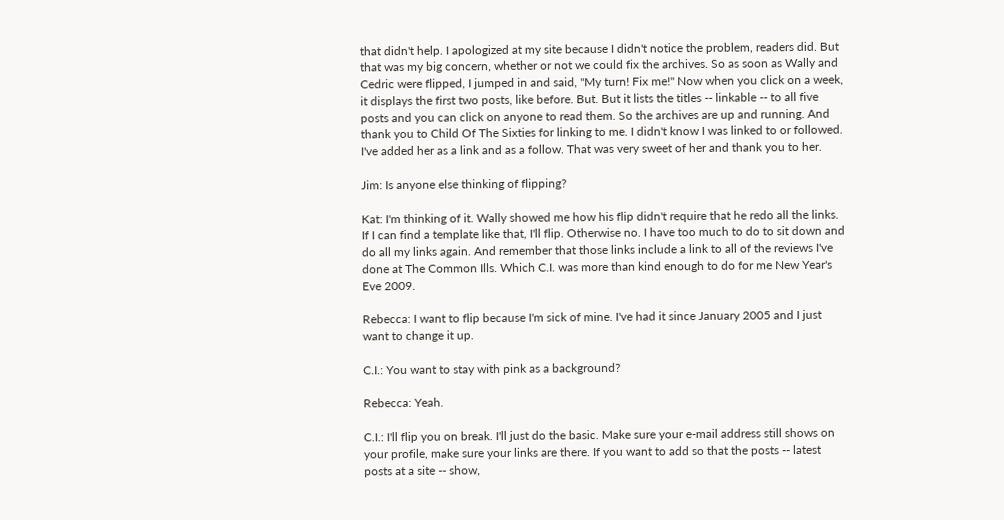that didn't help. I apologized at my site because I didn't notice the problem, readers did. But that was my big concern, whether or not we could fix the archives. So as soon as Wally and Cedric were flipped, I jumped in and said, "My turn! Fix me!" Now when you click on a week, it displays the first two posts, like before. But. But it lists the titles -- linkable -- to all five posts and you can click on anyone to read them. So the archives are up and running. And thank you to Child Of The Sixties for linking to me. I didn't know I was linked to or followed. I've added her as a link and as a follow. That was very sweet of her and thank you to her.

Jim: Is anyone else thinking of flipping?

Kat: I'm thinking of it. Wally showed me how his flip didn't require that he redo all the links. If I can find a template like that, I'll flip. Otherwise no. I have too much to do to sit down and do all my links again. And remember that those links include a link to all of the reviews I've done at The Common Ills. Which C.I. was more than kind enough to do for me New Year's Eve 2009.

Rebecca: I want to flip because I'm sick of mine. I've had it since January 2005 and I just want to change it up.

C.I.: You want to stay with pink as a background?

Rebecca: Yeah.

C.I.: I'll flip you on break. I'll just do the basic. Make sure your e-mail address still shows on your profile, make sure your links are there. If you want to add so that the posts -- latest posts at a site -- show,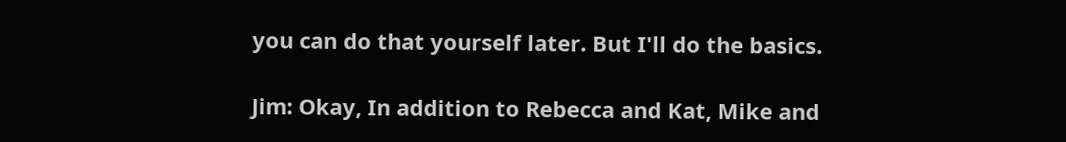you can do that yourself later. But I'll do the basics.

Jim: Okay, In addition to Rebecca and Kat, Mike and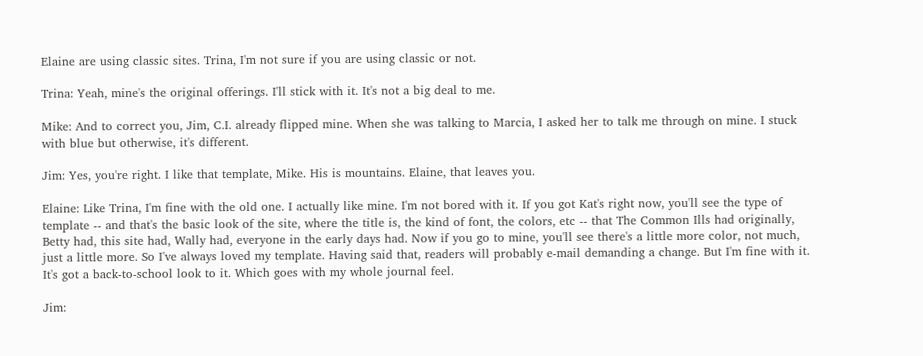Elaine are using classic sites. Trina, I'm not sure if you are using classic or not.

Trina: Yeah, mine's the original offerings. I'll stick with it. It's not a big deal to me.

Mike: And to correct you, Jim, C.I. already flipped mine. When she was talking to Marcia, I asked her to talk me through on mine. I stuck with blue but otherwise, it's different.

Jim: Yes, you're right. I like that template, Mike. His is mountains. Elaine, that leaves you.

Elaine: Like Trina, I'm fine with the old one. I actually like mine. I'm not bored with it. If you got Kat's right now, you'll see the type of template -- and that's the basic look of the site, where the title is, the kind of font, the colors, etc -- that The Common Ills had originally, Betty had, this site had, Wally had, everyone in the early days had. Now if you go to mine, you'll see there's a little more color, not much, just a little more. So I've always loved my template. Having said that, readers will probably e-mail demanding a change. But I'm fine with it. It's got a back-to-school look to it. Which goes with my whole journal feel.

Jim: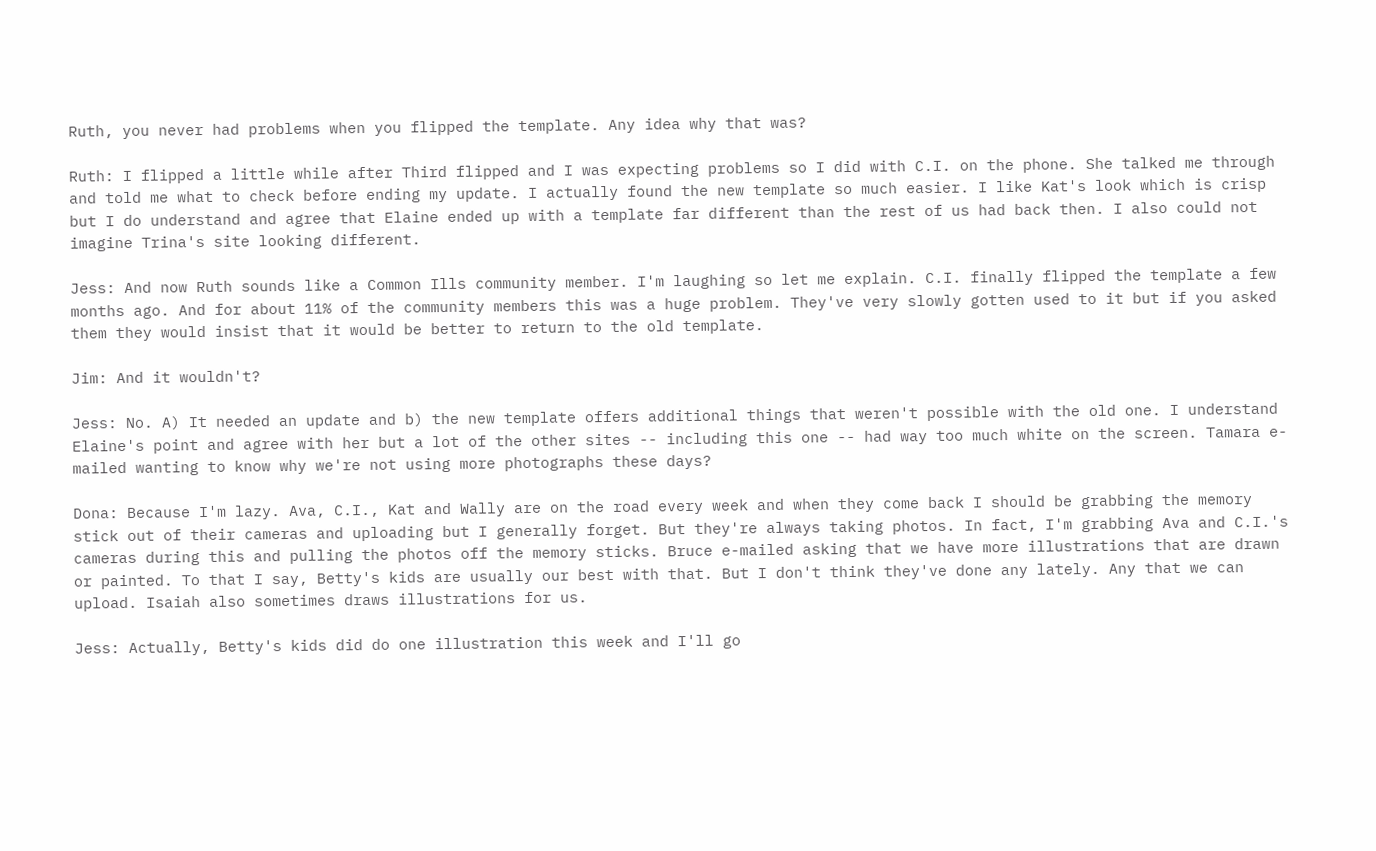Ruth, you never had problems when you flipped the template. Any idea why that was?

Ruth: I flipped a little while after Third flipped and I was expecting problems so I did with C.I. on the phone. She talked me through and told me what to check before ending my update. I actually found the new template so much easier. I like Kat's look which is crisp but I do understand and agree that Elaine ended up with a template far different than the rest of us had back then. I also could not imagine Trina's site looking different.

Jess: And now Ruth sounds like a Common Ills community member. I'm laughing so let me explain. C.I. finally flipped the template a few months ago. And for about 11% of the community members this was a huge problem. They've very slowly gotten used to it but if you asked them they would insist that it would be better to return to the old template.

Jim: And it wouldn't?

Jess: No. A) It needed an update and b) the new template offers additional things that weren't possible with the old one. I understand Elaine's point and agree with her but a lot of the other sites -- including this one -- had way too much white on the screen. Tamara e-mailed wanting to know why we're not using more photographs these days?

Dona: Because I'm lazy. Ava, C.I., Kat and Wally are on the road every week and when they come back I should be grabbing the memory stick out of their cameras and uploading but I generally forget. But they're always taking photos. In fact, I'm grabbing Ava and C.I.'s cameras during this and pulling the photos off the memory sticks. Bruce e-mailed asking that we have more illustrations that are drawn or painted. To that I say, Betty's kids are usually our best with that. But I don't think they've done any lately. Any that we can upload. Isaiah also sometimes draws illustrations for us.

Jess: Actually, Betty's kids did do one illustration this week and I'll go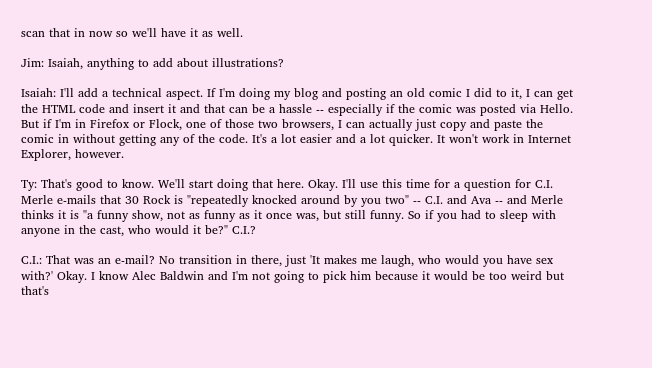scan that in now so we'll have it as well.

Jim: Isaiah, anything to add about illustrations?

Isaiah: I'll add a technical aspect. If I'm doing my blog and posting an old comic I did to it, I can get the HTML code and insert it and that can be a hassle -- especially if the comic was posted via Hello. But if I'm in Firefox or Flock, one of those two browsers, I can actually just copy and paste the comic in without getting any of the code. It's a lot easier and a lot quicker. It won't work in Internet Explorer, however.

Ty: That's good to know. We'll start doing that here. Okay. I'll use this time for a question for C.I. Merle e-mails that 30 Rock is "repeatedly knocked around by you two" -- C.I. and Ava -- and Merle thinks it is "a funny show, not as funny as it once was, but still funny. So if you had to sleep with anyone in the cast, who would it be?" C.I.?

C.I.: That was an e-mail? No transition in there, just 'It makes me laugh, who would you have sex with?' Okay. I know Alec Baldwin and I'm not going to pick him because it would be too weird but that's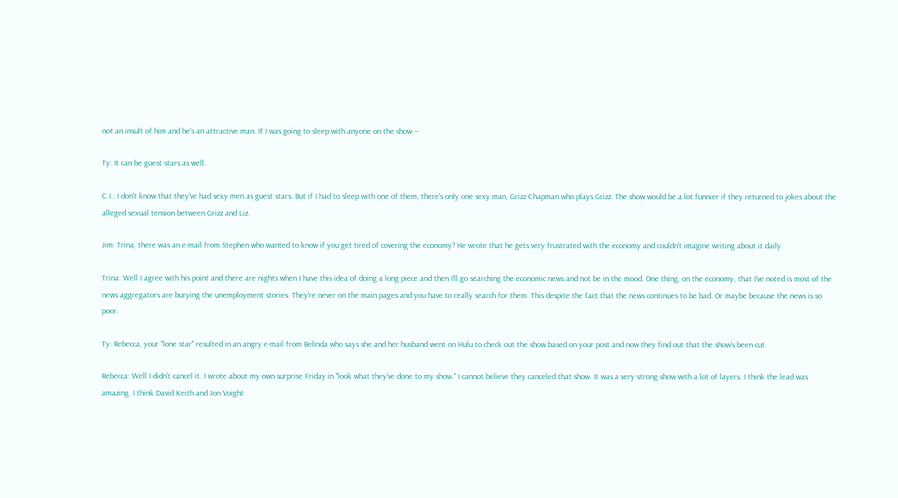not an insult of him and he's an attractive man. If I was going to sleep with anyone on the show --

Ty: It can be guest stars as well.

C.I.: I don't know that they've had sexy men as guest stars. But if I had to sleep with one of them, there's only one sexy man, Grizz Chapman who plays Grizz. The show would be a lot funnier if they returned to jokes about the alleged sexual tension between Grizz and Liz.

Jim: Trina, there was an e-mail from Stephen who wanted to know if you get tired of covering the economy? He wrote that he gets very frustrated with the economy and couldn't imagine writing about it daily.

Trina: Well I agree with his point and there are nights when I have this idea of doing a long piece and then I'll go searching the economic news and not be in the mood. One thing, on the economy, that I've noted is most of the news aggregators are burying the unemployment stories. They're never on the main pages and you have to really search for them. This despite the fact that the news continues to be bad. Or maybe because the news is so poor.

Ty: Rebecca, your "lone star" resulted in an angry e-mail from Belinda who says she and her husband went on Hulu to check out the show based on your post and now they find out that the show's been cut.

Rebecca: Well I didn't cancel it. I wrote about my own surprise Friday in "look what they've done to my show." I cannot believe they canceled that show. It was a very strong show with a lot of layers. I think the lead was amazing. I think David Keith and Jon Voight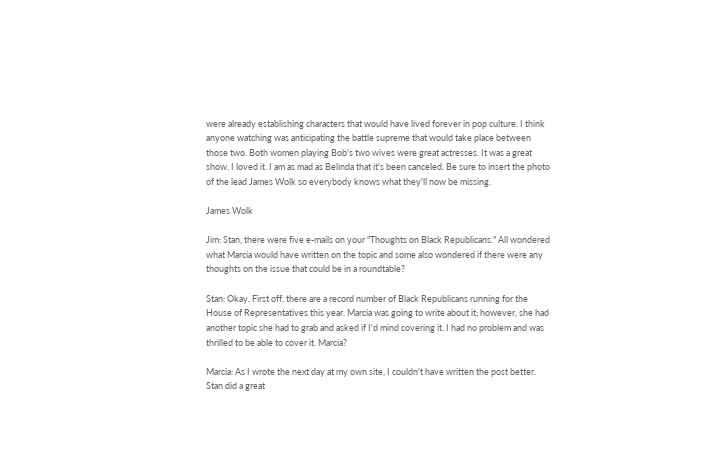were already establishing characters that would have lived forever in pop culture. I think anyone watching was anticipating the battle supreme that would take place between those two. Both women playing Bob's two wives were great actresses. It was a great show. I loved it. I am as mad as Belinda that it's been canceled. Be sure to insert the photo of the lead James Wolk so everybody knows what they'll now be missing.

James Wolk

Jim: Stan, there were five e-mails on your "Thoughts on Black Republicans." All wondered what Marcia would have written on the topic and some also wondered if there were any thoughts on the issue that could be in a roundtable?

Stan: Okay. First off, there are a record number of Black Republicans running for the House of Representatives this year. Marcia was going to write about it; however, she had another topic she had to grab and asked if I'd mind covering it. I had no problem and was thrilled to be able to cover it. Marcia?

Marcia: As I wrote the next day at my own site, I couldn't have written the post better. Stan did a great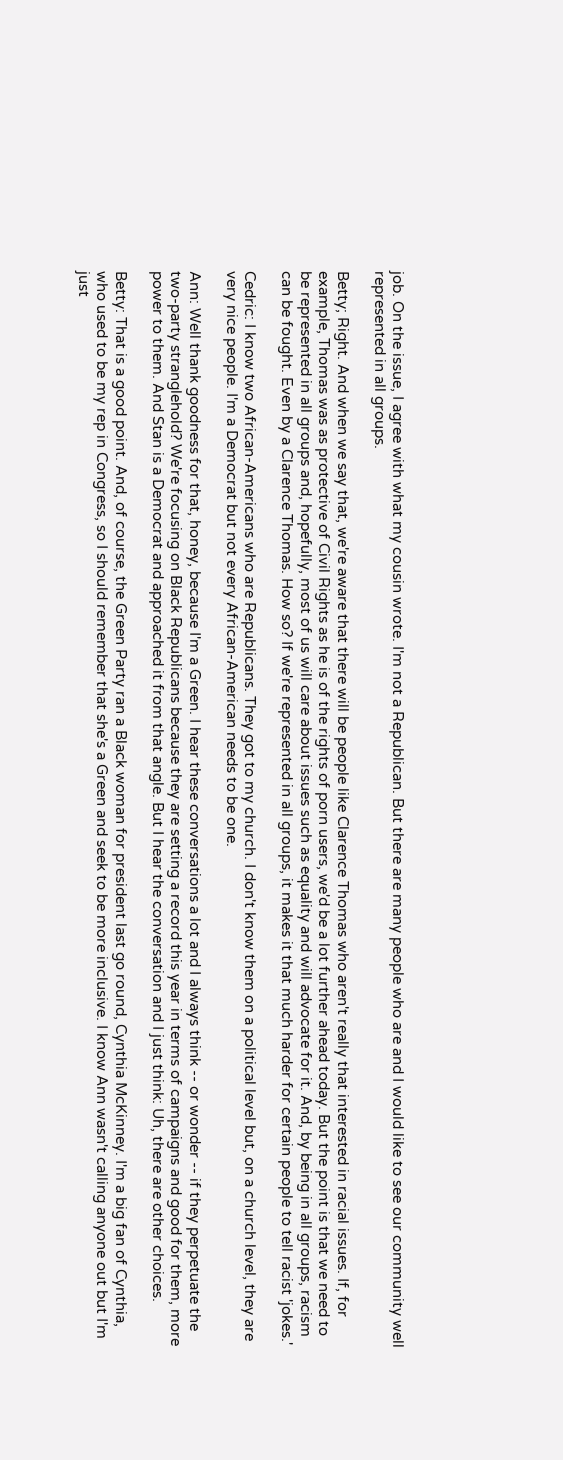job. On the issue, I agree with what my cousin wrote. I'm not a Republican. But there are many people who are and I would like to see our community well represented in all groups.

Betty; Right. And when we say that, we're aware that there will be people like Clarence Thomas who aren't really that interested in racial issues. If, for example, Thomas was as protective of Civil Rights as he is of the rights of porn users, we'd be a lot further ahead today. But the point is that we need to be represented in all groups and, hopefully, most of us will care about issues such as equality and will advocate for it. And, by being in all groups, racism can be fought. Even by a Clarence Thomas. How so? If we're represented in all groups, it makes it that much harder for certain people to tell racist 'jokes.'

Cedric: I know two African-Americans who are Republicans. They got to my church. I don't know them on a political level but, on a church level, they are very nice people. I'm a Democrat but not every African-American needs to be one.

Ann: Well thank goodness for that, honey, because I'm a Green. I hear these conversations a lot and I always think -- or wonder -- if they perpetuate the two-party stranglehold? We're focusing on Black Republicans because they are setting a record this year in terms of campaigns and good for them, more power to them. And Stan is a Democrat and approached it from that angle. But I hear the conversation and I just think: Uh, there are other choices.

Betty: That is a good point. And, of course, the Green Party ran a Black woman for president last go round, Cynthia McKinney. I'm a big fan of Cynthia, who used to be my rep in Congress, so I should remember that she's a Green and seek to be more inclusive. I know Ann wasn't calling anyone out but I'm just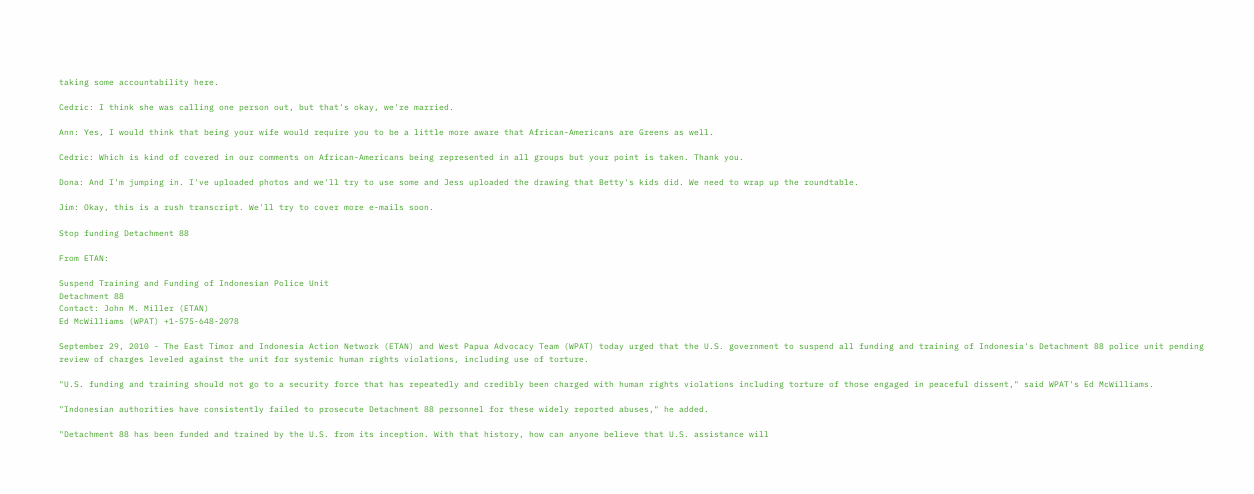taking some accountability here.

Cedric: I think she was calling one person out, but that's okay, we're married.

Ann: Yes, I would think that being your wife would require you to be a little more aware that African-Americans are Greens as well.

Cedric: Which is kind of covered in our comments on African-Americans being represented in all groups but your point is taken. Thank you.

Dona: And I'm jumping in. I've uploaded photos and we'll try to use some and Jess uploaded the drawing that Betty's kids did. We need to wrap up the roundtable.

Jim: Okay, this is a rush transcript. We'll try to cover more e-mails soon.

Stop funding Detachment 88

From ETAN:

Suspend Training and Funding of Indonesian Police Unit
Detachment 88
Contact: John M. Miller (ETAN)
Ed McWilliams (WPAT) +1-575-648-2078

September 29, 2010 - The East Timor and Indonesia Action Network (ETAN) and West Papua Advocacy Team (WPAT) today urged that the U.S. government to suspend all funding and training of Indonesia's Detachment 88 police unit pending review of charges leveled against the unit for systemic human rights violations, including use of torture.

"U.S. funding and training should not go to a security force that has repeatedly and credibly been charged with human rights violations including torture of those engaged in peaceful dissent," said WPAT's Ed McWilliams.

"Indonesian authorities have consistently failed to prosecute Detachment 88 personnel for these widely reported abuses," he added.

"Detachment 88 has been funded and trained by the U.S. from its inception. With that history, how can anyone believe that U.S. assistance will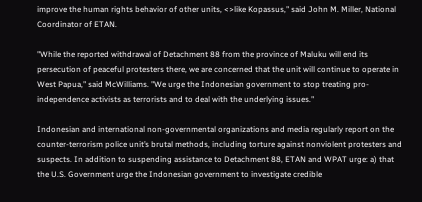improve the human rights behavior of other units, <>like Kopassus," said John M. Miller, National Coordinator of ETAN.

"While the reported withdrawal of Detachment 88 from the province of Maluku will end its persecution of peaceful protesters there, we are concerned that the unit will continue to operate in
West Papua," said McWilliams. "We urge the Indonesian government to stop treating pro-independence activists as terrorists and to deal with the underlying issues."

Indonesian and international non-governmental organizations and media regularly report on the counter-terrorism police unit’s brutal methods, including torture against nonviolent protesters and suspects. In addition to suspending assistance to Detachment 88, ETAN and WPAT urge: a) that the U.S. Government urge the Indonesian government to investigate credible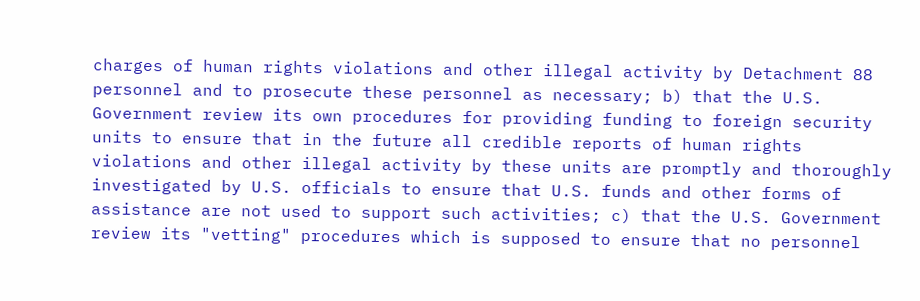charges of human rights violations and other illegal activity by Detachment 88 personnel and to prosecute these personnel as necessary; b) that the U.S. Government review its own procedures for providing funding to foreign security units to ensure that in the future all credible reports of human rights violations and other illegal activity by these units are promptly and thoroughly investigated by U.S. officials to ensure that U.S. funds and other forms of assistance are not used to support such activities; c) that the U.S. Government review its "vetting" procedures which is supposed to ensure that no personnel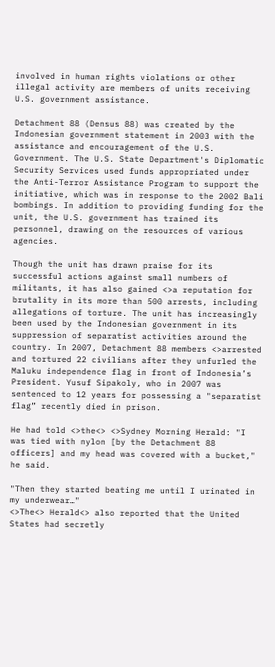involved in human rights violations or other illegal activity are members of units receiving U.S. government assistance.

Detachment 88 (Densus 88) was created by the Indonesian government statement in 2003 with the assistance and encouragement of the U.S. Government. The U.S. State Department's Diplomatic Security Services used funds appropriated under the Anti-Terror Assistance Program to support the initiative, which was in response to the 2002 Bali bombings. In addition to providing funding for the unit, the U.S. government has trained its personnel, drawing on the resources of various agencies.

Though the unit has drawn praise for its successful actions against small numbers of militants, it has also gained <>a reputation for brutality in its more than 500 arrests, including allegations of torture. The unit has increasingly been used by the Indonesian government in its suppression of separatist activities around the country. In 2007, Detachment 88 members <>arrested and tortured 22 civilians after they unfurled the Maluku independence flag in front of Indonesia’s President. Yusuf Sipakoly, who in 2007 was sentenced to 12 years for possessing a "separatist flag” recently died in prison.

He had told <>the<> <>Sydney Morning Herald: "I was tied with nylon [by the Detachment 88 officers] and my head was covered with a bucket," he said.

"Then they started beating me until I urinated in my underwear…"
<>The<> Herald<> also reported that the United States had secretly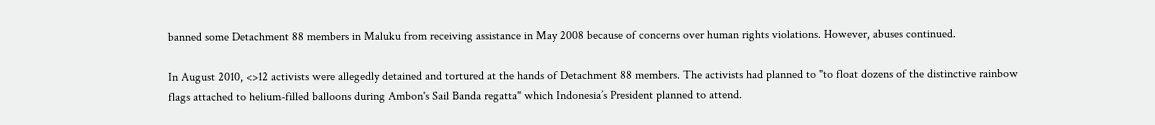banned some Detachment 88 members in Maluku from receiving assistance in May 2008 because of concerns over human rights violations. However, abuses continued.

In August 2010, <>12 activists were allegedly detained and tortured at the hands of Detachment 88 members. The activists had planned to "to float dozens of the distinctive rainbow flags attached to helium-filled balloons during Ambon's Sail Banda regatta" which Indonesia’s President planned to attend.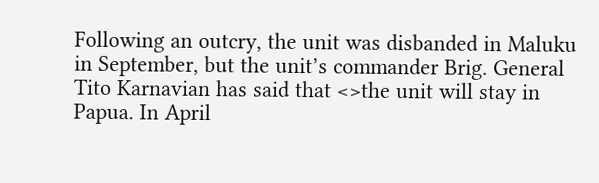Following an outcry, the unit was disbanded in Maluku in September, but the unit’s commander Brig. General Tito Karnavian has said that <>the unit will stay in Papua. In April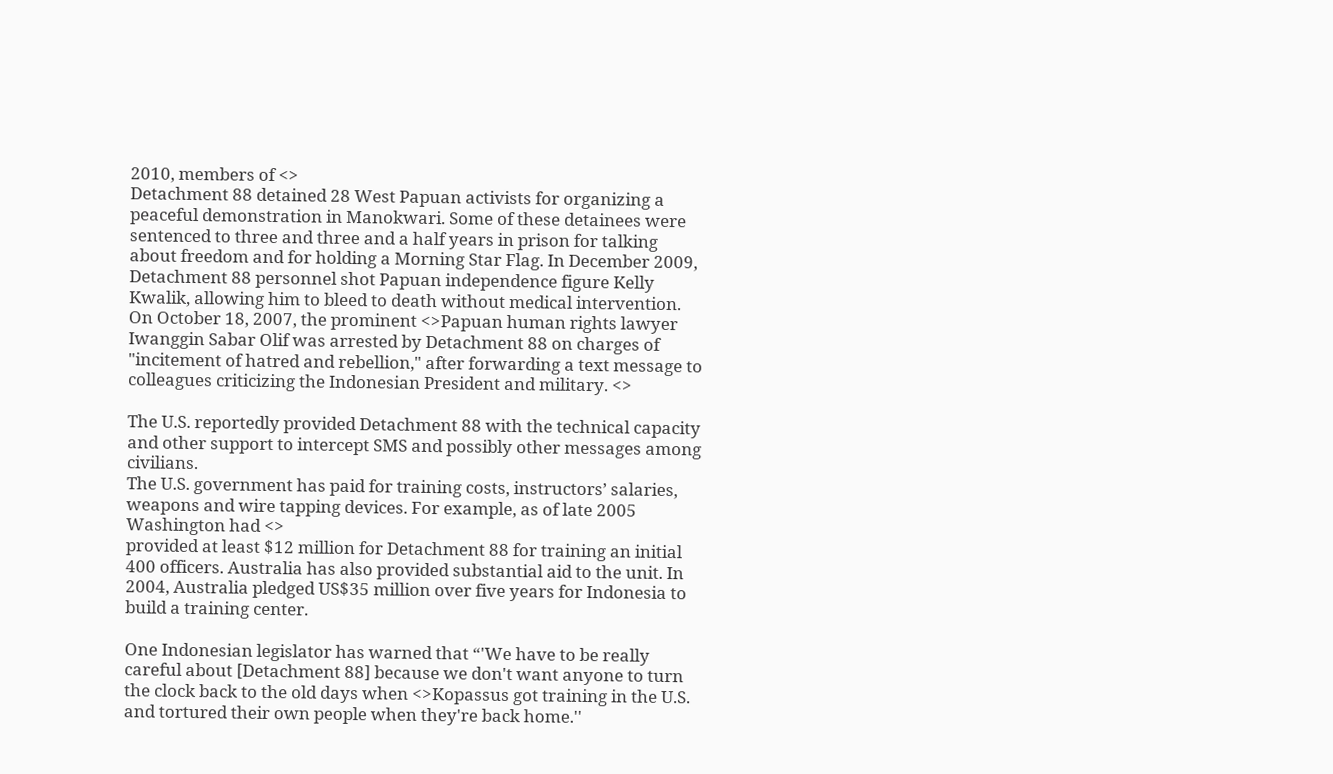2010, members of <>
Detachment 88 detained 28 West Papuan activists for organizing a peaceful demonstration in Manokwari. Some of these detainees were sentenced to three and three and a half years in prison for talking about freedom and for holding a Morning Star Flag. In December 2009,
Detachment 88 personnel shot Papuan independence figure Kelly Kwalik, allowing him to bleed to death without medical intervention. On October 18, 2007, the prominent <>Papuan human rights lawyer Iwanggin Sabar Olif was arrested by Detachment 88 on charges of "incitement of hatred and rebellion," after forwarding a text message to colleagues criticizing the Indonesian President and military. <>

The U.S. reportedly provided Detachment 88 with the technical capacity and other support to intercept SMS and possibly other messages among civilians.
The U.S. government has paid for training costs, instructors’ salaries, weapons and wire tapping devices. For example, as of late 2005 Washington had <>
provided at least $12 million for Detachment 88 for training an initial 400 officers. Australia has also provided substantial aid to the unit. In 2004, Australia pledged US$35 million over five years for Indonesia to build a training center.

One Indonesian legislator has warned that “'We have to be really careful about [Detachment 88] because we don't want anyone to turn the clock back to the old days when <>Kopassus got training in the U.S. and tortured their own people when they're back home.''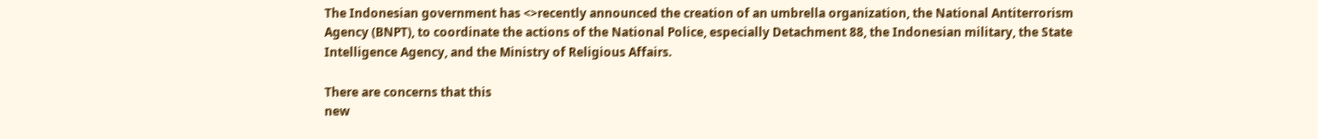The Indonesian government has <>recently announced the creation of an umbrella organization, the National Antiterrorism Agency (BNPT), to coordinate the actions of the National Police, especially Detachment 88, the Indonesian military, the State Intelligence Agency, and the Ministry of Religious Affairs.

There are concerns that this
new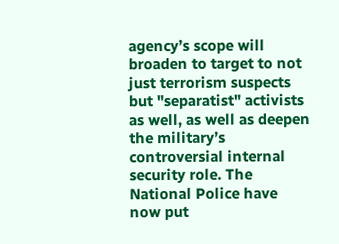agency’s scope will broaden to target to not just terrorism suspects but "separatist" activists as well, as well as deepen the military’s controversial internal security role. The National Police have now put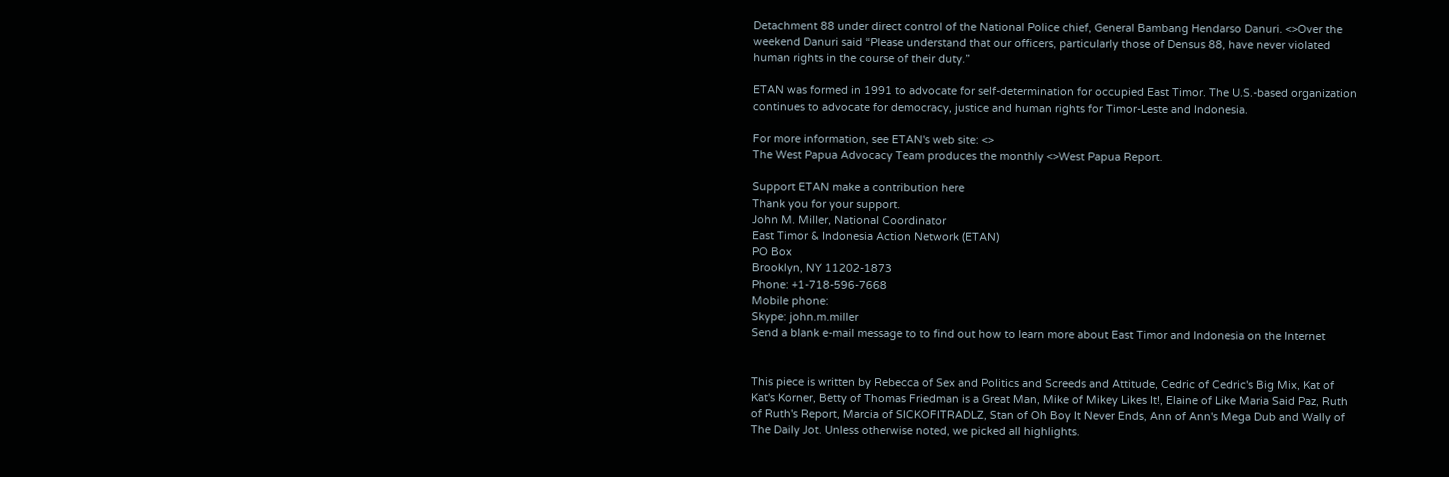Detachment 88 under direct control of the National Police chief, General Bambang Hendarso Danuri. <>Over the weekend Danuri said “Please understand that our officers, particularly those of Densus 88, have never violated human rights in the course of their duty.”

ETAN was formed in 1991 to advocate for self-determination for occupied East Timor. The U.S.-based organization continues to advocate for democracy, justice and human rights for Timor-Leste and Indonesia.

For more information, see ETAN's web site: <>
The West Papua Advocacy Team produces the monthly <>West Papua Report.

Support ETAN make a contribution here
Thank you for your support.
John M. Miller, National Coordinator
East Timor & Indonesia Action Network (ETAN)
PO Box
Brooklyn, NY 11202-1873
Phone: +1-718-596-7668
Mobile phone:
Skype: john.m.miller
Send a blank e-mail message to to find out how to learn more about East Timor and Indonesia on the Internet


This piece is written by Rebecca of Sex and Politics and Screeds and Attitude, Cedric of Cedric's Big Mix, Kat of Kat's Korner, Betty of Thomas Friedman is a Great Man, Mike of Mikey Likes It!, Elaine of Like Maria Said Paz, Ruth of Ruth's Report, Marcia of SICKOFITRADLZ, Stan of Oh Boy It Never Ends, Ann of Ann's Mega Dub and Wally of The Daily Jot. Unless otherwise noted, we picked all highlights.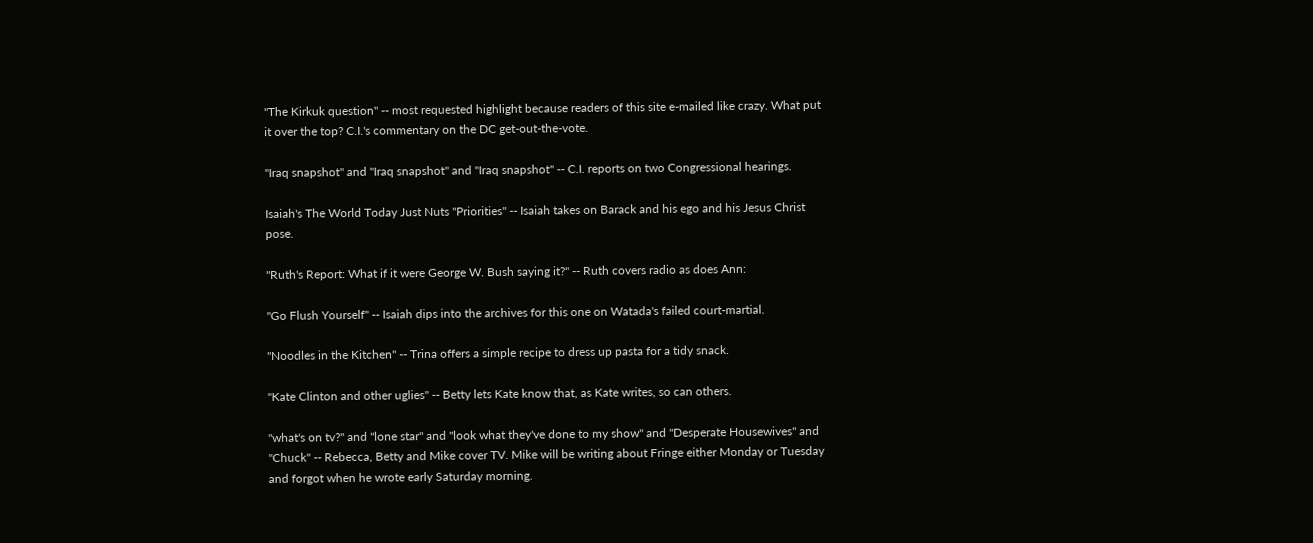"The Kirkuk question" -- most requested highlight because readers of this site e-mailed like crazy. What put it over the top? C.I.'s commentary on the DC get-out-the-vote.

"Iraq snapshot" and "Iraq snapshot" and "Iraq snapshot" -- C.I. reports on two Congressional hearings.

Isaiah's The World Today Just Nuts "Priorities" -- Isaiah takes on Barack and his ego and his Jesus Christ pose.

"Ruth's Report: What if it were George W. Bush saying it?" -- Ruth covers radio as does Ann:

"Go Flush Yourself" -- Isaiah dips into the archives for this one on Watada's failed court-martial.

"Noodles in the Kitchen" -- Trina offers a simple recipe to dress up pasta for a tidy snack.

"Kate Clinton and other uglies" -- Betty lets Kate know that, as Kate writes, so can others.

"what's on tv?" and "lone star" and "look what they've done to my show" and "Desperate Housewives" and "Chuck" -- Rebecca, Betty and Mike cover TV. Mike will be writing about Fringe either Monday or Tuesday and forgot when he wrote early Saturday morning.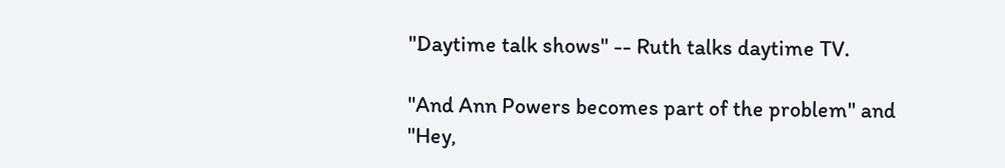"Daytime talk shows" -- Ruth talks daytime TV.

"And Ann Powers becomes part of the problem" and "Hey,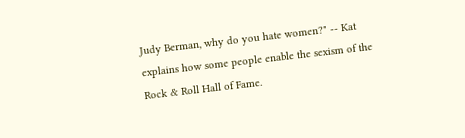Judy Berman, why do you hate women?" -- Kat explains how some people enable the sexism of the Rock & Roll Hall of Fame.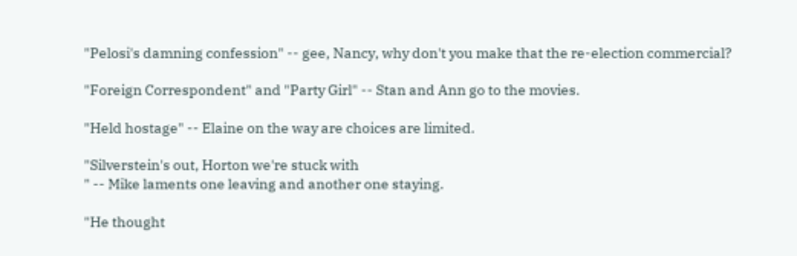"Pelosi's damning confession" -- gee, Nancy, why don't you make that the re-election commercial?

"Foreign Correspondent" and "Party Girl" -- Stan and Ann go to the movies.

"Held hostage" -- Elaine on the way are choices are limited.

"Silverstein's out, Horton we're stuck with
" -- Mike laments one leaving and another one staying.

"He thought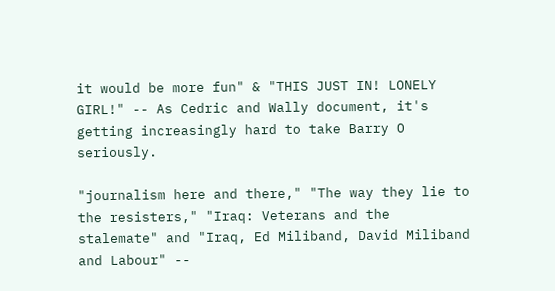it would be more fun" & "THIS JUST IN! LONELY GIRL!" -- As Cedric and Wally document, it's getting increasingly hard to take Barry O seriously.

"journalism here and there," "The way they lie to the resisters," "Iraq: Veterans and the stalemate" and "Iraq, Ed Miliband, David Miliband and Labour" --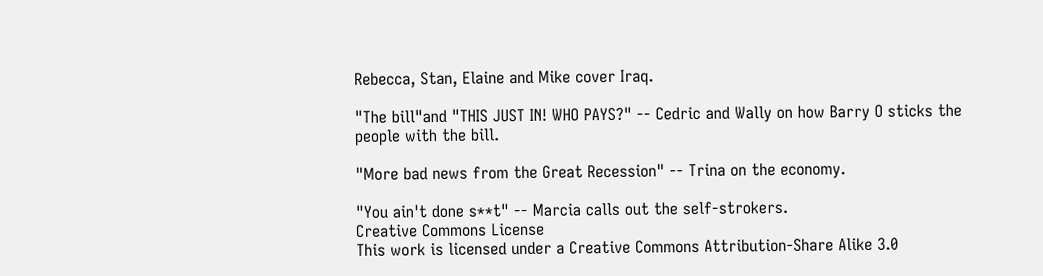Rebecca, Stan, Elaine and Mike cover Iraq.

"The bill"and "THIS JUST IN! WHO PAYS?" -- Cedric and Wally on how Barry O sticks the people with the bill.

"More bad news from the Great Recession" -- Trina on the economy.

"You ain't done s**t" -- Marcia calls out the self-strokers.
Creative Commons License
This work is licensed under a Creative Commons Attribution-Share Alike 3.0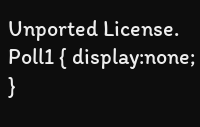Unported License.
Poll1 { display:none; }